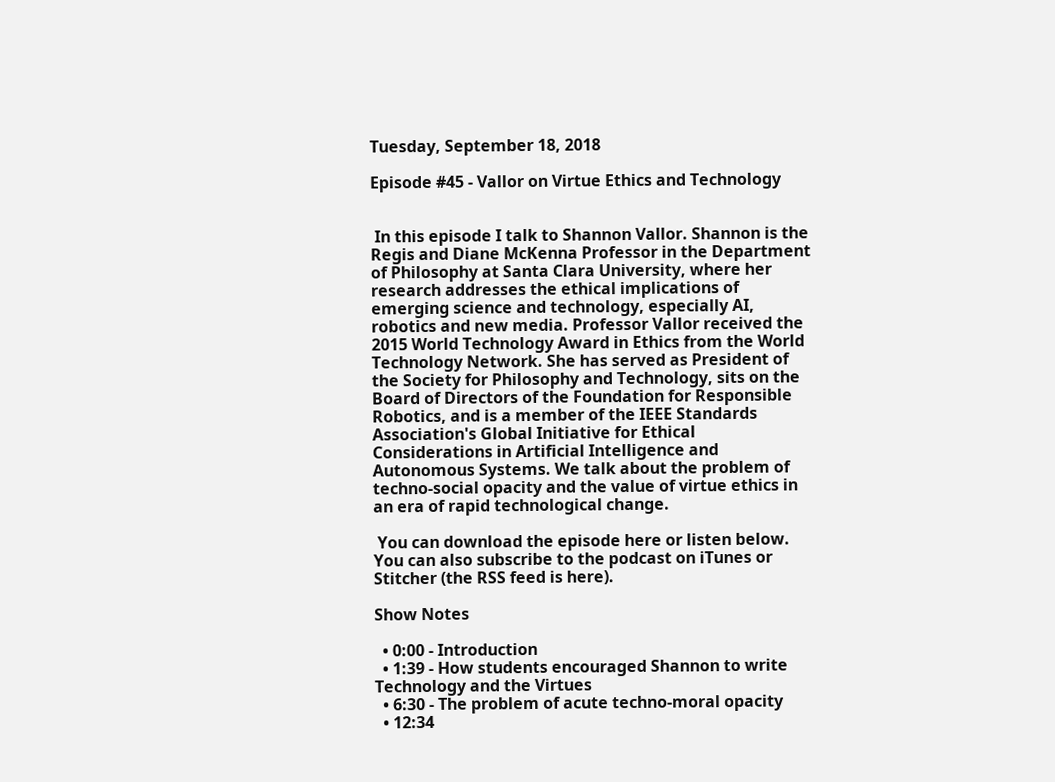Tuesday, September 18, 2018

Episode #45 - Vallor on Virtue Ethics and Technology


 In this episode I talk to Shannon Vallor. Shannon is the Regis and Diane McKenna Professor in the Department of Philosophy at Santa Clara University, where her research addresses the ethical implications of emerging science and technology, especially AI, robotics and new media. Professor Vallor received the 2015 World Technology Award in Ethics from the World Technology Network. She has served as President of the Society for Philosophy and Technology, sits on the Board of Directors of the Foundation for Responsible Robotics, and is a member of the IEEE Standards Association's Global Initiative for Ethical Considerations in Artificial Intelligence and Autonomous Systems. We talk about the problem of techno-social opacity and the value of virtue ethics in an era of rapid technological change.

 You can download the episode here or listen below. You can also subscribe to the podcast on iTunes or Stitcher (the RSS feed is here).

Show Notes

  • 0:00 - Introduction
  • 1:39 - How students encouraged Shannon to write Technology and the Virtues
  • 6:30 - The problem of acute techno-moral opacity
  • 12:34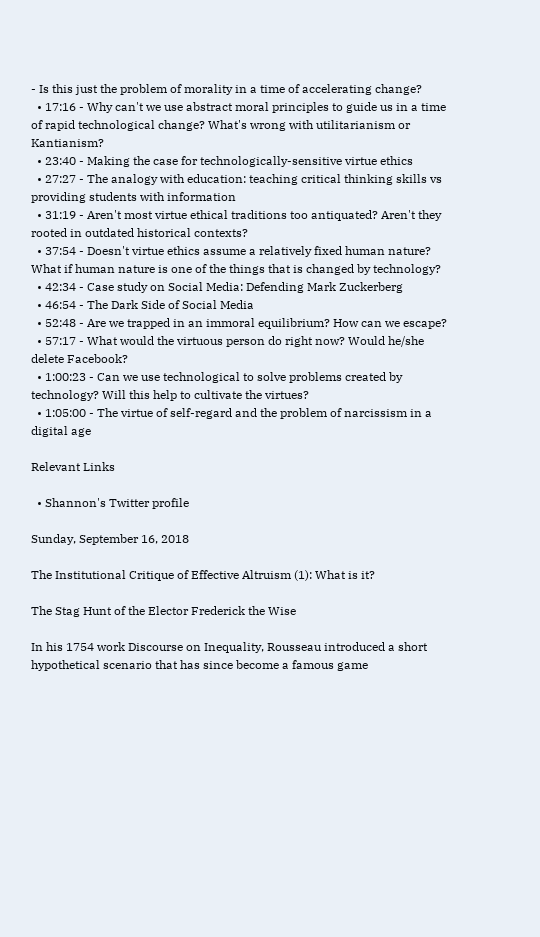- Is this just the problem of morality in a time of accelerating change?
  • 17:16 - Why can't we use abstract moral principles to guide us in a time of rapid technological change? What's wrong with utilitarianism or Kantianism?
  • 23:40 - Making the case for technologically-sensitive virtue ethics
  • 27:27 - The analogy with education: teaching critical thinking skills vs providing students with information
  • 31:19 - Aren't most virtue ethical traditions too antiquated? Aren't they rooted in outdated historical contexts?
  • 37:54 - Doesn't virtue ethics assume a relatively fixed human nature? What if human nature is one of the things that is changed by technology?
  • 42:34 - Case study on Social Media: Defending Mark Zuckerberg
  • 46:54 - The Dark Side of Social Media
  • 52:48 - Are we trapped in an immoral equilibrium? How can we escape?
  • 57:17 - What would the virtuous person do right now? Would he/she delete Facebook?
  • 1:00:23 - Can we use technological to solve problems created by technology? Will this help to cultivate the virtues?
  • 1:05:00 - The virtue of self-regard and the problem of narcissism in a digital age

Relevant Links

  • Shannon's Twitter profile

Sunday, September 16, 2018

The Institutional Critique of Effective Altruism (1): What is it?

The Stag Hunt of the Elector Frederick the Wise

In his 1754 work Discourse on Inequality, Rousseau introduced a short hypothetical scenario that has since become a famous game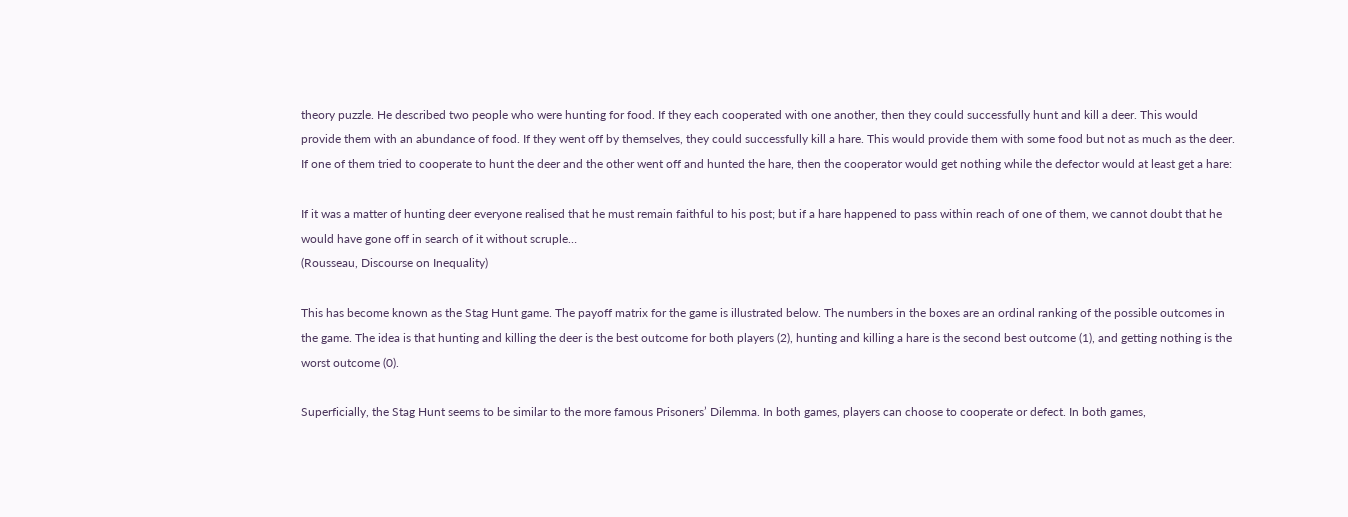theory puzzle. He described two people who were hunting for food. If they each cooperated with one another, then they could successfully hunt and kill a deer. This would provide them with an abundance of food. If they went off by themselves, they could successfully kill a hare. This would provide them with some food but not as much as the deer. If one of them tried to cooperate to hunt the deer and the other went off and hunted the hare, then the cooperator would get nothing while the defector would at least get a hare:

If it was a matter of hunting deer everyone realised that he must remain faithful to his post; but if a hare happened to pass within reach of one of them, we cannot doubt that he would have gone off in search of it without scruple…
(Rousseau, Discourse on Inequality)

This has become known as the Stag Hunt game. The payoff matrix for the game is illustrated below. The numbers in the boxes are an ordinal ranking of the possible outcomes in the game. The idea is that hunting and killing the deer is the best outcome for both players (2), hunting and killing a hare is the second best outcome (1), and getting nothing is the worst outcome (0).

Superficially, the Stag Hunt seems to be similar to the more famous Prisoners’ Dilemma. In both games, players can choose to cooperate or defect. In both games,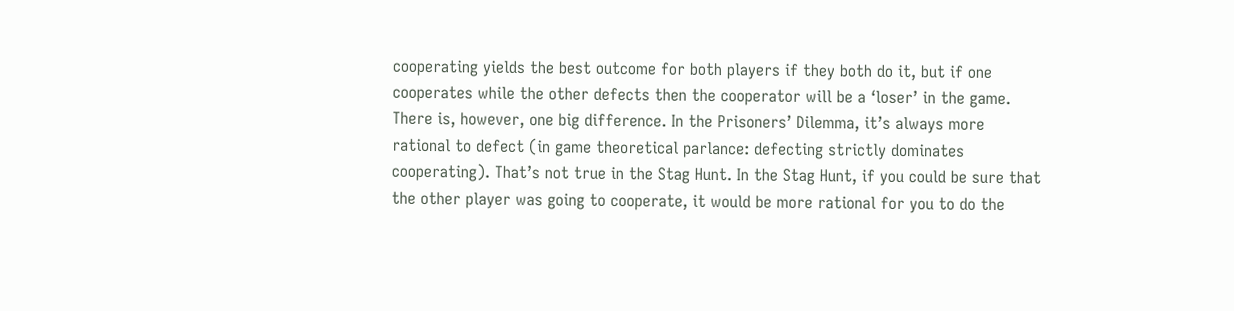cooperating yields the best outcome for both players if they both do it, but if one cooperates while the other defects then the cooperator will be a ‘loser’ in the game. There is, however, one big difference. In the Prisoners’ Dilemma, it’s always more rational to defect (in game theoretical parlance: defecting strictly dominates cooperating). That’s not true in the Stag Hunt. In the Stag Hunt, if you could be sure that the other player was going to cooperate, it would be more rational for you to do the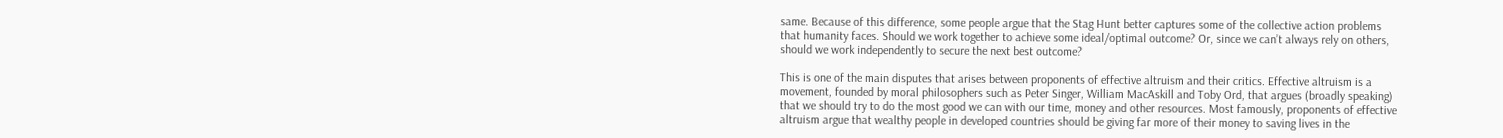same. Because of this difference, some people argue that the Stag Hunt better captures some of the collective action problems that humanity faces. Should we work together to achieve some ideal/optimal outcome? Or, since we can’t always rely on others, should we work independently to secure the next best outcome?

This is one of the main disputes that arises between proponents of effective altruism and their critics. Effective altruism is a movement, founded by moral philosophers such as Peter Singer, William MacAskill and Toby Ord, that argues (broadly speaking) that we should try to do the most good we can with our time, money and other resources. Most famously, proponents of effective altruism argue that wealthy people in developed countries should be giving far more of their money to saving lives in the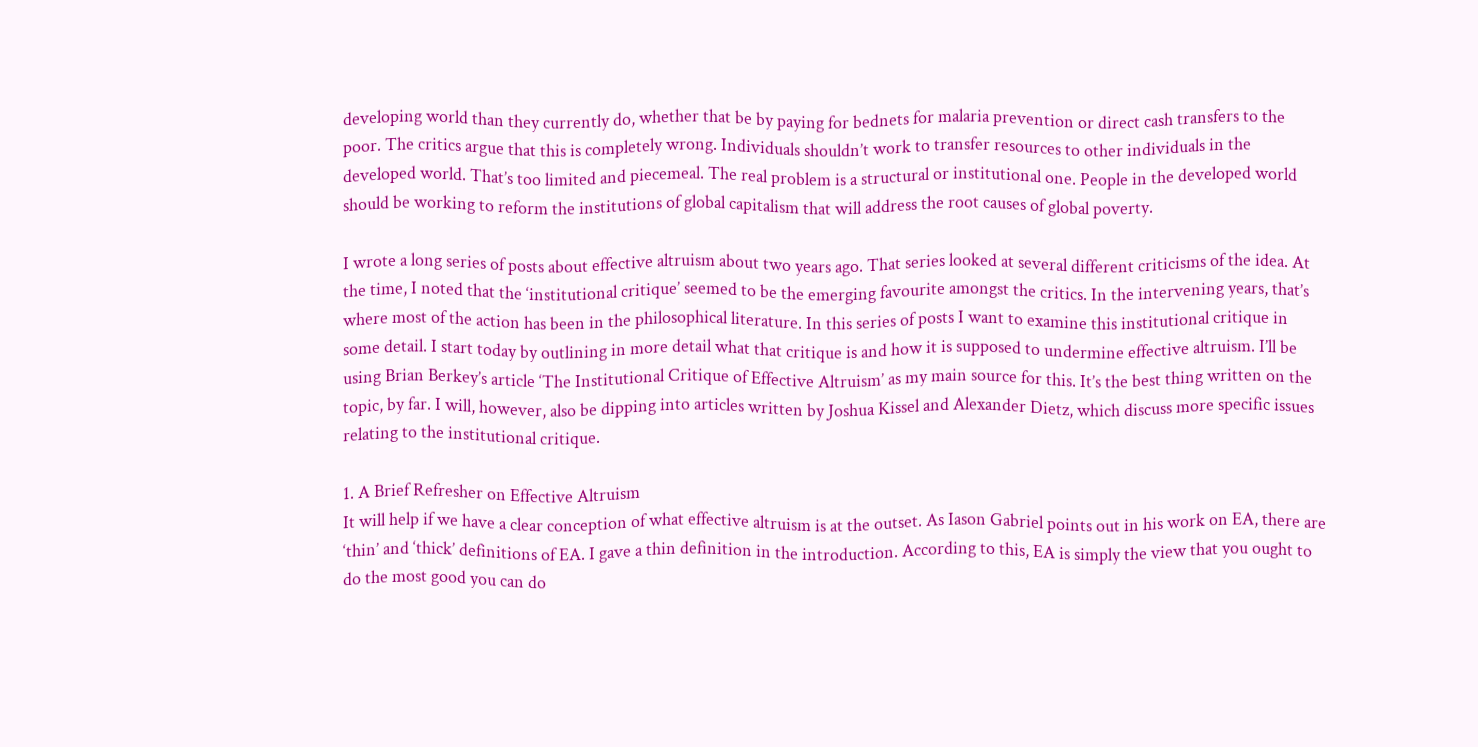developing world than they currently do, whether that be by paying for bednets for malaria prevention or direct cash transfers to the poor. The critics argue that this is completely wrong. Individuals shouldn’t work to transfer resources to other individuals in the developed world. That’s too limited and piecemeal. The real problem is a structural or institutional one. People in the developed world should be working to reform the institutions of global capitalism that will address the root causes of global poverty.

I wrote a long series of posts about effective altruism about two years ago. That series looked at several different criticisms of the idea. At the time, I noted that the ‘institutional critique’ seemed to be the emerging favourite amongst the critics. In the intervening years, that’s where most of the action has been in the philosophical literature. In this series of posts I want to examine this institutional critique in some detail. I start today by outlining in more detail what that critique is and how it is supposed to undermine effective altruism. I’ll be using Brian Berkey’s article ‘The Institutional Critique of Effective Altruism’ as my main source for this. It’s the best thing written on the topic, by far. I will, however, also be dipping into articles written by Joshua Kissel and Alexander Dietz, which discuss more specific issues relating to the institutional critique.

1. A Brief Refresher on Effective Altruism
It will help if we have a clear conception of what effective altruism is at the outset. As Iason Gabriel points out in his work on EA, there are ‘thin’ and ‘thick’ definitions of EA. I gave a thin definition in the introduction. According to this, EA is simply the view that you ought to do the most good you can do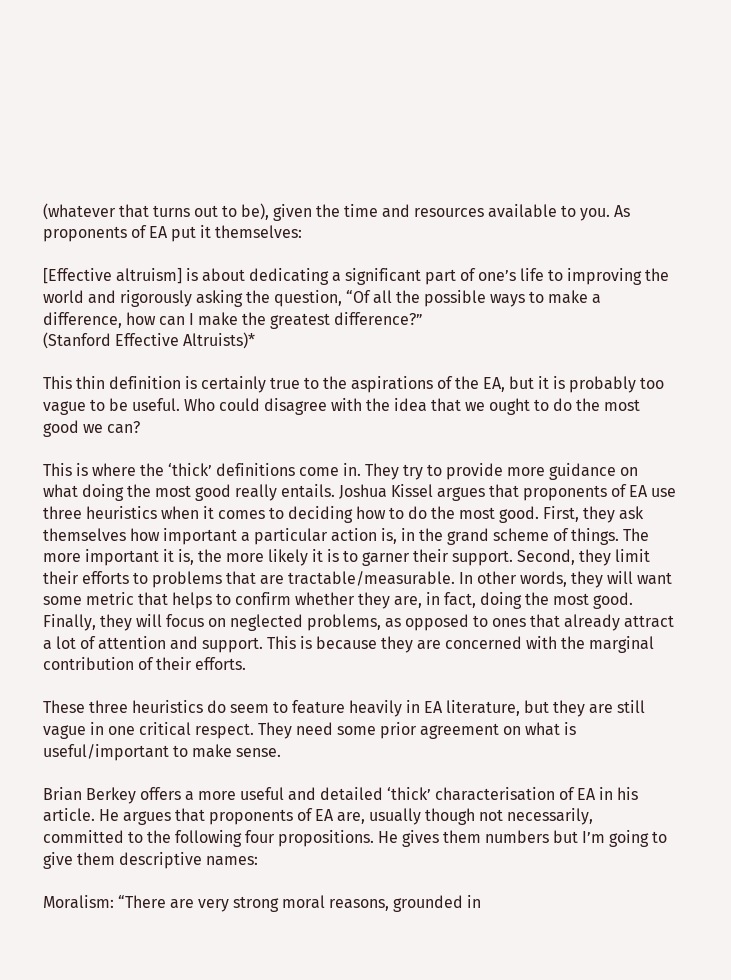(whatever that turns out to be), given the time and resources available to you. As proponents of EA put it themselves:

[Effective altruism] is about dedicating a significant part of one’s life to improving the world and rigorously asking the question, “Of all the possible ways to make a difference, how can I make the greatest difference?”
(Stanford Effective Altruists)*

This thin definition is certainly true to the aspirations of the EA, but it is probably too vague to be useful. Who could disagree with the idea that we ought to do the most good we can?

This is where the ‘thick’ definitions come in. They try to provide more guidance on what doing the most good really entails. Joshua Kissel argues that proponents of EA use three heuristics when it comes to deciding how to do the most good. First, they ask themselves how important a particular action is, in the grand scheme of things. The more important it is, the more likely it is to garner their support. Second, they limit their efforts to problems that are tractable/measurable. In other words, they will want some metric that helps to confirm whether they are, in fact, doing the most good. Finally, they will focus on neglected problems, as opposed to ones that already attract a lot of attention and support. This is because they are concerned with the marginal contribution of their efforts.

These three heuristics do seem to feature heavily in EA literature, but they are still vague in one critical respect. They need some prior agreement on what is useful/important to make sense.

Brian Berkey offers a more useful and detailed ‘thick’ characterisation of EA in his article. He argues that proponents of EA are, usually though not necessarily, committed to the following four propositions. He gives them numbers but I’m going to give them descriptive names:

Moralism: “There are very strong moral reasons, grounded in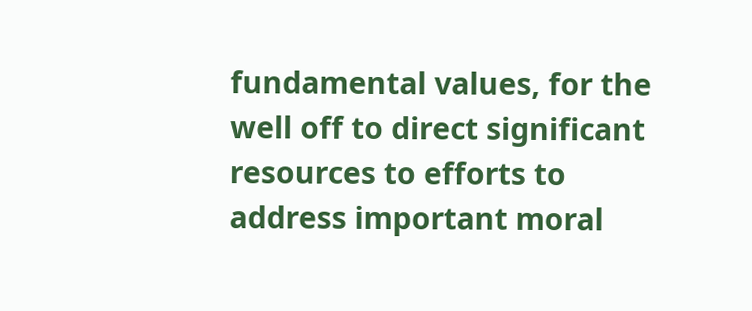fundamental values, for the well off to direct significant resources to efforts to address important moral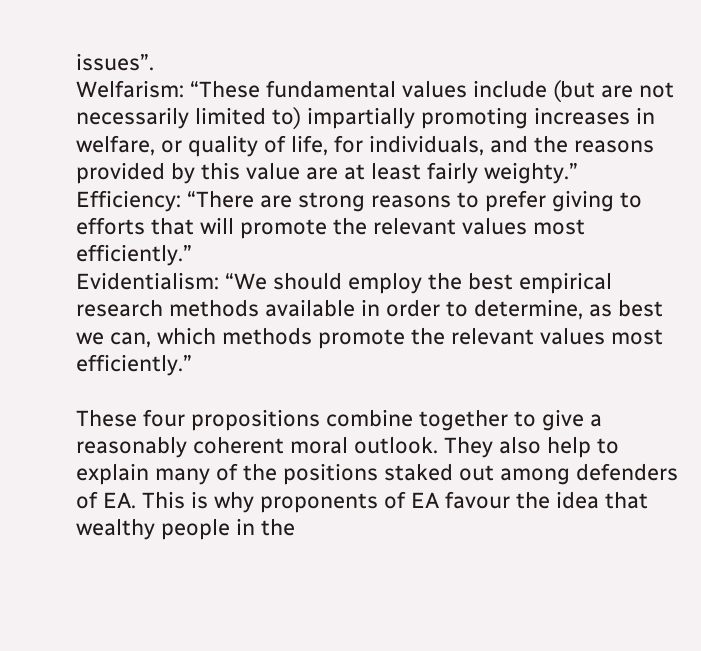issues”.
Welfarism: “These fundamental values include (but are not necessarily limited to) impartially promoting increases in welfare, or quality of life, for individuals, and the reasons provided by this value are at least fairly weighty.”
Efficiency: “There are strong reasons to prefer giving to efforts that will promote the relevant values most efficiently.”
Evidentialism: “We should employ the best empirical research methods available in order to determine, as best we can, which methods promote the relevant values most efficiently.”

These four propositions combine together to give a reasonably coherent moral outlook. They also help to explain many of the positions staked out among defenders of EA. This is why proponents of EA favour the idea that wealthy people in the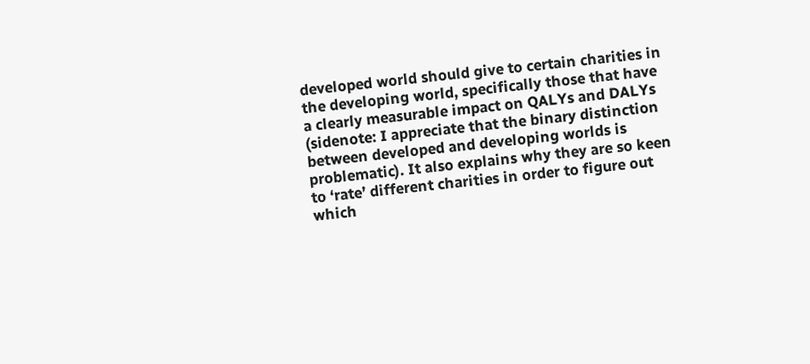developed world should give to certain charities in the developing world, specifically those that have a clearly measurable impact on QALYs and DALYs (sidenote: I appreciate that the binary distinction between developed and developing worlds is problematic). It also explains why they are so keen to ‘rate’ different charities in order to figure out which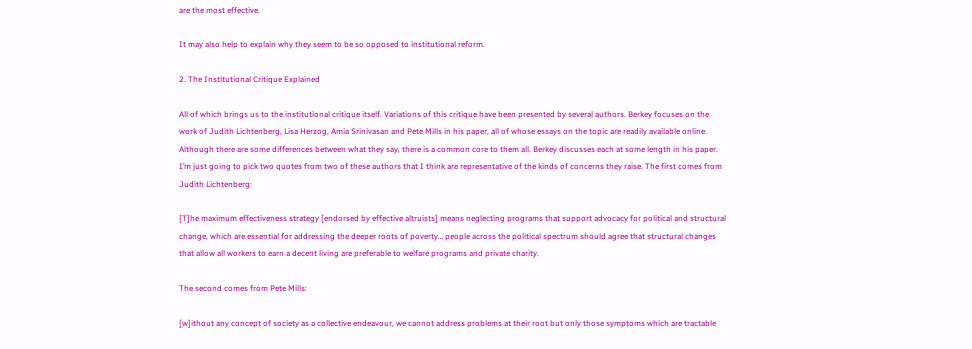are the most effective.

It may also help to explain why they seem to be so opposed to institutional reform.

2. The Institutional Critique Explained

All of which brings us to the institutional critique itself. Variations of this critique have been presented by several authors. Berkey focuses on the work of Judith Lichtenberg, Lisa Herzog, Amia Srinivasan and Pete Mills in his paper, all of whose essays on the topic are readily available online. Although there are some differences between what they say, there is a common core to them all. Berkey discusses each at some length in his paper. I’m just going to pick two quotes from two of these authors that I think are representative of the kinds of concerns they raise. The first comes from Judith Lichtenberg:

[T]he maximum effectiveness strategy [endorsed by effective altruists] means neglecting programs that support advocacy for political and structural change, which are essential for addressing the deeper roots of poverty… people across the political spectrum should agree that structural changes that allow all workers to earn a decent living are preferable to welfare programs and private charity.

The second comes from Pete Mills:

[w]ithout any concept of society as a collective endeavour, we cannot address problems at their root but only those symptoms which are tractable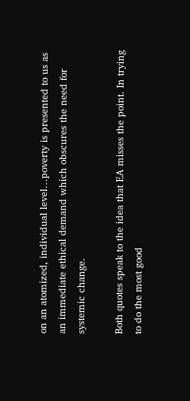on an atomized, individual level…poverty is presented to us as an immediate ethical demand which obscures the need for systemic change.

Both quotes speak to the idea that EA misses the point. In trying to do the most good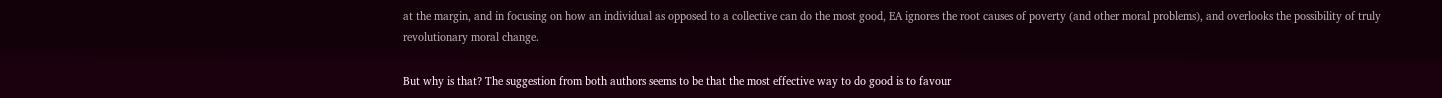at the margin, and in focusing on how an individual as opposed to a collective can do the most good, EA ignores the root causes of poverty (and other moral problems), and overlooks the possibility of truly revolutionary moral change.

But why is that? The suggestion from both authors seems to be that the most effective way to do good is to favour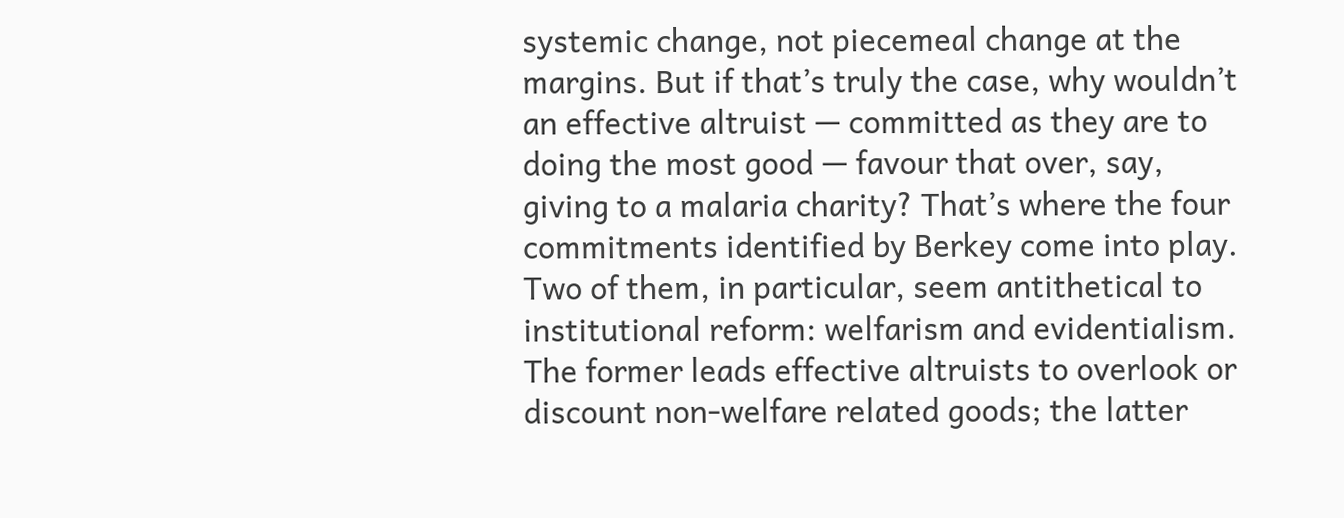systemic change, not piecemeal change at the margins. But if that’s truly the case, why wouldn’t an effective altruist — committed as they are to doing the most good — favour that over, say, giving to a malaria charity? That’s where the four commitments identified by Berkey come into play. Two of them, in particular, seem antithetical to institutional reform: welfarism and evidentialism. The former leads effective altruists to overlook or discount non-welfare related goods; the latter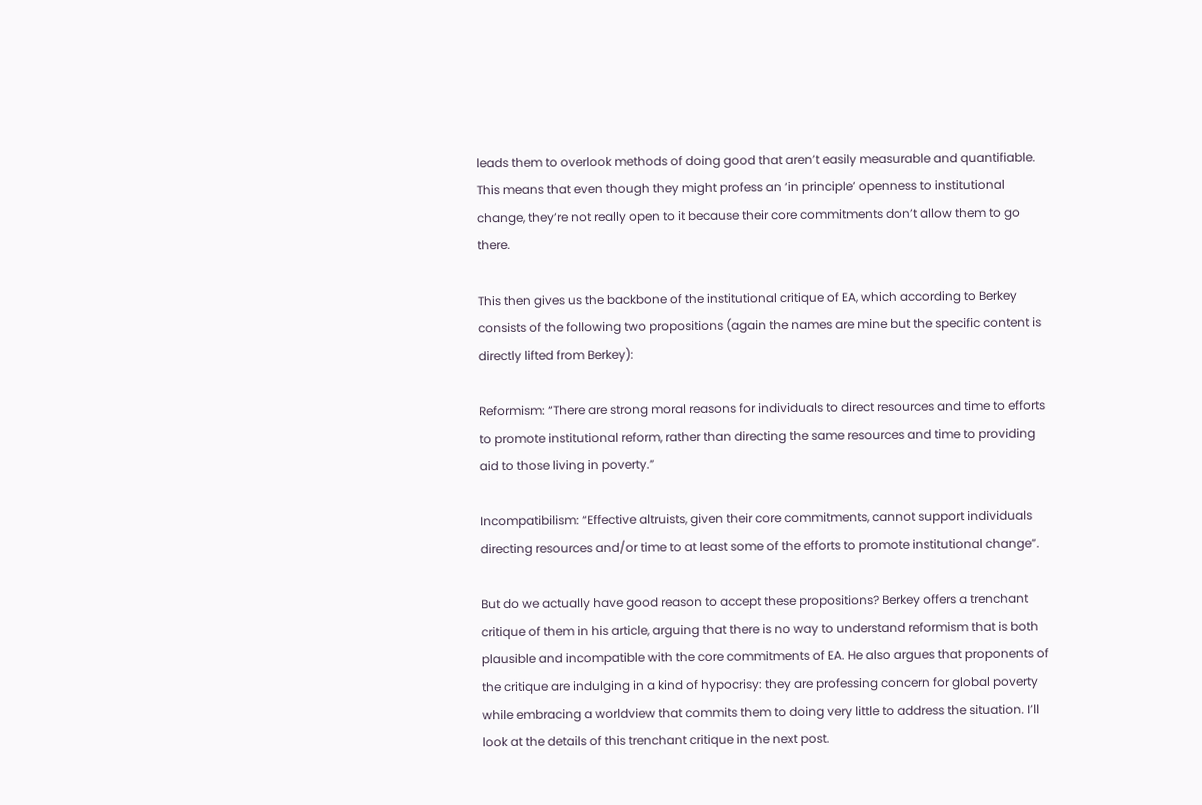leads them to overlook methods of doing good that aren’t easily measurable and quantifiable. This means that even though they might profess an ‘in principle’ openness to institutional change, they’re not really open to it because their core commitments don’t allow them to go there.

This then gives us the backbone of the institutional critique of EA, which according to Berkey consists of the following two propositions (again the names are mine but the specific content is directly lifted from Berkey):

Reformism: “There are strong moral reasons for individuals to direct resources and time to efforts to promote institutional reform, rather than directing the same resources and time to providing aid to those living in poverty.”

Incompatibilism: “Effective altruists, given their core commitments, cannot support individuals directing resources and/or time to at least some of the efforts to promote institutional change”.

But do we actually have good reason to accept these propositions? Berkey offers a trenchant critique of them in his article, arguing that there is no way to understand reformism that is both plausible and incompatible with the core commitments of EA. He also argues that proponents of the critique are indulging in a kind of hypocrisy: they are professing concern for global poverty while embracing a worldview that commits them to doing very little to address the situation. I’ll look at the details of this trenchant critique in the next post.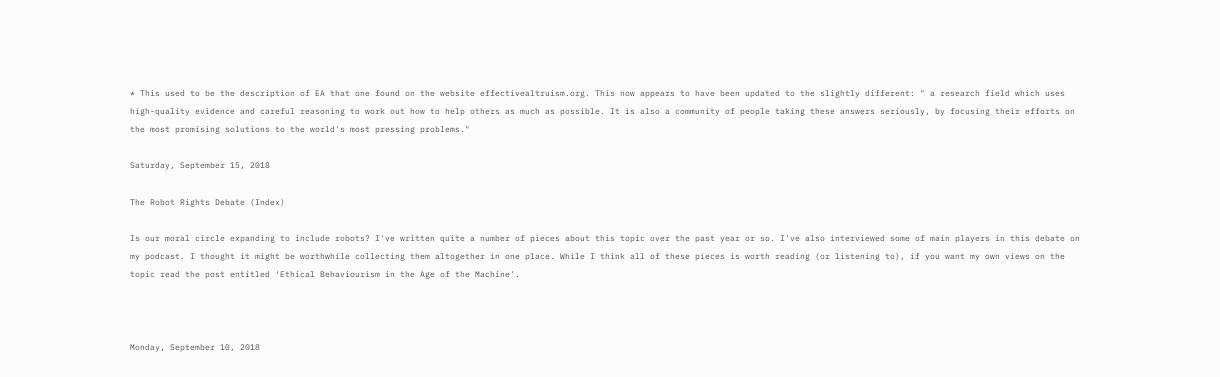* This used to be the description of EA that one found on the website effectivealtruism.org. This now appears to have been updated to the slightly different: " a research field which uses high-quality evidence and careful reasoning to work out how to help others as much as possible. It is also a community of people taking these answers seriously, by focusing their efforts on the most promising solutions to the world's most pressing problems."

Saturday, September 15, 2018

The Robot Rights Debate (Index)

Is our moral circle expanding to include robots? I've written quite a number of pieces about this topic over the past year or so. I've also interviewed some of main players in this debate on my podcast. I thought it might be worthwhile collecting them altogether in one place. While I think all of these pieces is worth reading (or listening to), if you want my own views on the topic read the post entitled 'Ethical Behaviourism in the Age of the Machine'.



Monday, September 10, 2018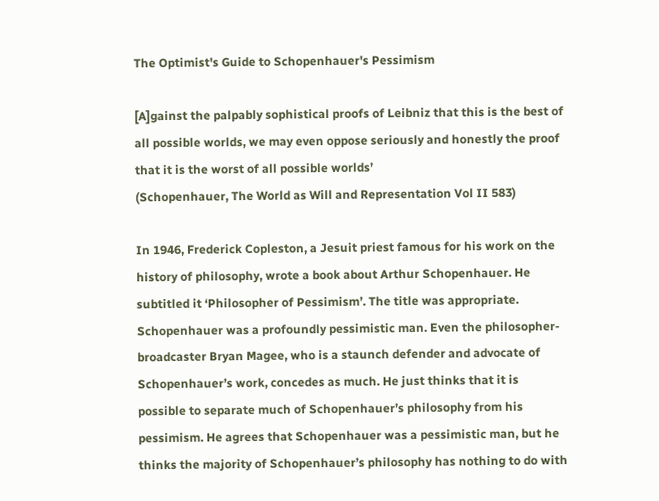The Optimist's Guide to Schopenhauer's Pessimism

[A]gainst the palpably sophistical proofs of Leibniz that this is the best of all possible worlds, we may even oppose seriously and honestly the proof that it is the worst of all possible worlds’
(Schopenhauer, The World as Will and Representation Vol II 583)

In 1946, Frederick Copleston, a Jesuit priest famous for his work on the history of philosophy, wrote a book about Arthur Schopenhauer. He subtitled it ‘Philosopher of Pessimism’. The title was appropriate. Schopenhauer was a profoundly pessimistic man. Even the philosopher-broadcaster Bryan Magee, who is a staunch defender and advocate of Schopenhauer’s work, concedes as much. He just thinks that it is possible to separate much of Schopenhauer’s philosophy from his pessimism. He agrees that Schopenhauer was a pessimistic man, but he thinks the majority of Schopenhauer’s philosophy has nothing to do with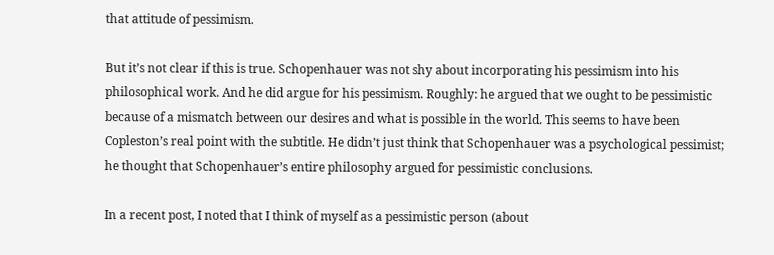that attitude of pessimism.

But it’s not clear if this is true. Schopenhauer was not shy about incorporating his pessimism into his philosophical work. And he did argue for his pessimism. Roughly: he argued that we ought to be pessimistic because of a mismatch between our desires and what is possible in the world. This seems to have been Copleston’s real point with the subtitle. He didn’t just think that Schopenhauer was a psychological pessimist; he thought that Schopenhauer’s entire philosophy argued for pessimistic conclusions.

In a recent post, I noted that I think of myself as a pessimistic person (about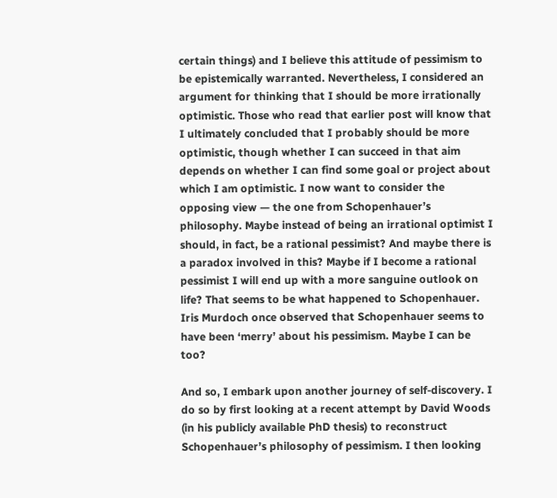certain things) and I believe this attitude of pessimism to be epistemically warranted. Nevertheless, I considered an argument for thinking that I should be more irrationally optimistic. Those who read that earlier post will know that I ultimately concluded that I probably should be more optimistic, though whether I can succeed in that aim depends on whether I can find some goal or project about which I am optimistic. I now want to consider the opposing view — the one from Schopenhauer’s philosophy. Maybe instead of being an irrational optimist I should, in fact, be a rational pessimist? And maybe there is a paradox involved in this? Maybe if I become a rational pessimist I will end up with a more sanguine outlook on life? That seems to be what happened to Schopenhauer. Iris Murdoch once observed that Schopenhauer seems to have been ‘merry’ about his pessimism. Maybe I can be too?

And so, I embark upon another journey of self-discovery. I do so by first looking at a recent attempt by David Woods (in his publicly available PhD thesis) to reconstruct Schopenhauer’s philosophy of pessimism. I then looking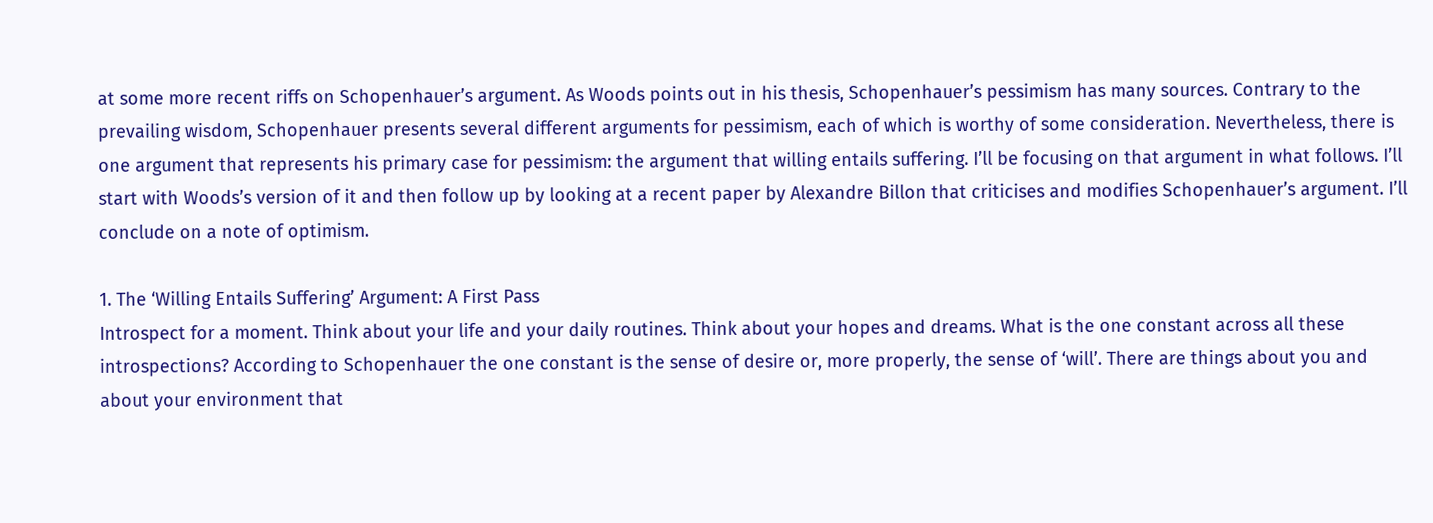at some more recent riffs on Schopenhauer’s argument. As Woods points out in his thesis, Schopenhauer’s pessimism has many sources. Contrary to the prevailing wisdom, Schopenhauer presents several different arguments for pessimism, each of which is worthy of some consideration. Nevertheless, there is one argument that represents his primary case for pessimism: the argument that willing entails suffering. I’ll be focusing on that argument in what follows. I’ll start with Woods’s version of it and then follow up by looking at a recent paper by Alexandre Billon that criticises and modifies Schopenhauer’s argument. I’ll conclude on a note of optimism.

1. The ‘Willing Entails Suffering’ Argument: A First Pass
Introspect for a moment. Think about your life and your daily routines. Think about your hopes and dreams. What is the one constant across all these introspections? According to Schopenhauer the one constant is the sense of desire or, more properly, the sense of ‘will’. There are things about you and about your environment that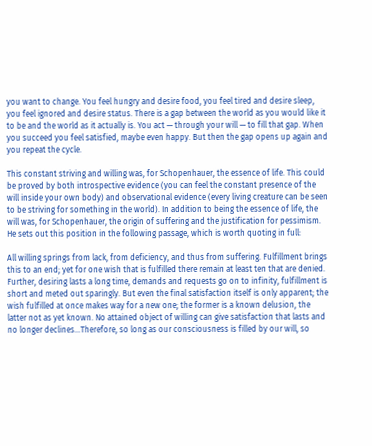you want to change. You feel hungry and desire food, you feel tired and desire sleep, you feel ignored and desire status. There is a gap between the world as you would like it to be and the world as it actually is. You act — through your will — to fill that gap. When you succeed you feel satisfied, maybe even happy. But then the gap opens up again and you repeat the cycle.

This constant striving and willing was, for Schopenhauer, the essence of life. This could be proved by both introspective evidence (you can feel the constant presence of the will inside your own body) and observational evidence (every living creature can be seen to be striving for something in the world). In addition to being the essence of life, the will was, for Schopenhauer, the origin of suffering and the justification for pessimism. He sets out this position in the following passage, which is worth quoting in full:

All willing springs from lack, from deficiency, and thus from suffering. Fulfillment brings this to an end; yet for one wish that is fulfilled there remain at least ten that are denied. Further, desiring lasts a long time, demands and requests go on to infinity, fulfillment is short and meted out sparingly. But even the final satisfaction itself is only apparent; the wish fulfilled at once makes way for a new one; the former is a known delusion, the latter not as yet known. No attained object of willing can give satisfaction that lasts and no longer declines…Therefore, so long as our consciousness is filled by our will, so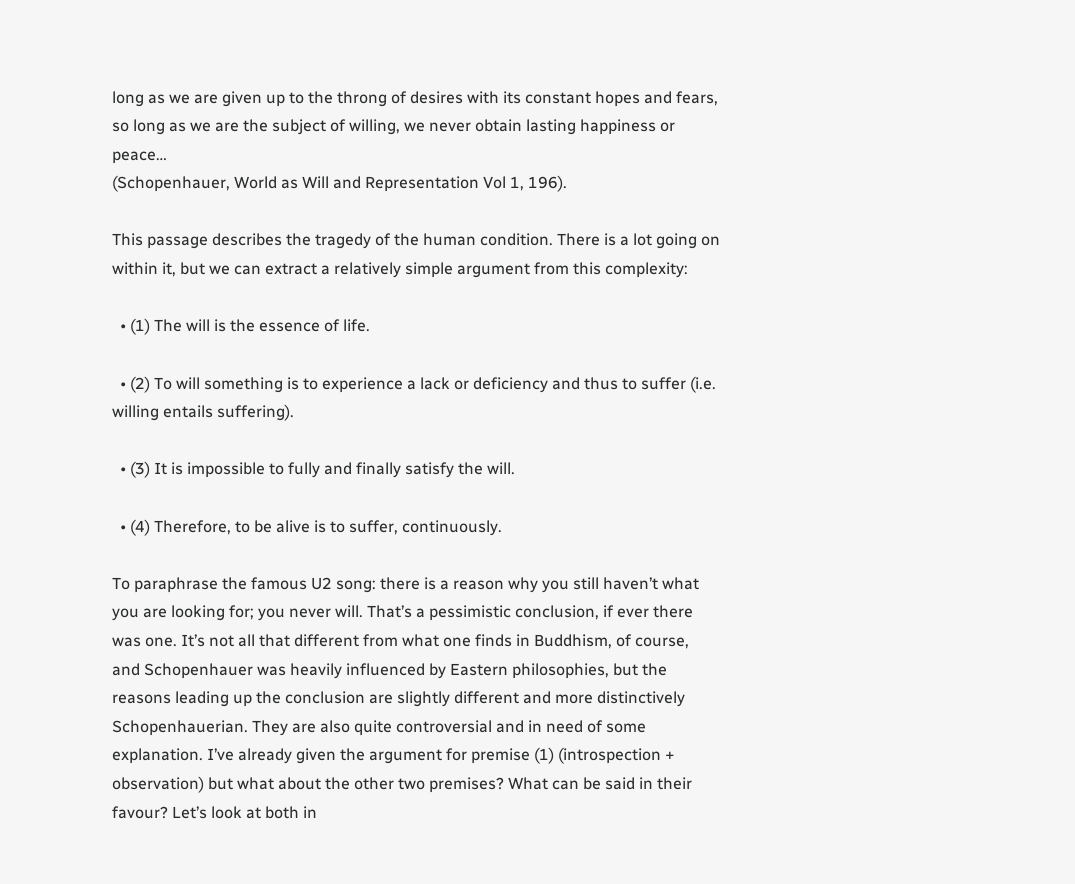long as we are given up to the throng of desires with its constant hopes and fears, so long as we are the subject of willing, we never obtain lasting happiness or peace…
(Schopenhauer, World as Will and Representation Vol 1, 196).

This passage describes the tragedy of the human condition. There is a lot going on within it, but we can extract a relatively simple argument from this complexity:

  • (1) The will is the essence of life.

  • (2) To will something is to experience a lack or deficiency and thus to suffer (i.e. willing entails suffering).

  • (3) It is impossible to fully and finally satisfy the will.

  • (4) Therefore, to be alive is to suffer, continuously.

To paraphrase the famous U2 song: there is a reason why you still haven’t what you are looking for; you never will. That’s a pessimistic conclusion, if ever there was one. It’s not all that different from what one finds in Buddhism, of course, and Schopenhauer was heavily influenced by Eastern philosophies, but the reasons leading up the conclusion are slightly different and more distinctively Schopenhauerian. They are also quite controversial and in need of some explanation. I’ve already given the argument for premise (1) (introspection + observation) but what about the other two premises? What can be said in their favour? Let’s look at both in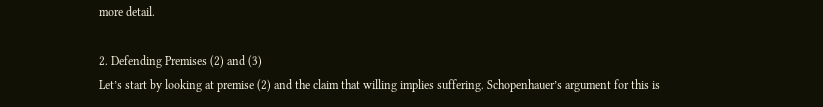more detail.

2. Defending Premises (2) and (3)
Let’s start by looking at premise (2) and the claim that willing implies suffering. Schopenhauer’s argument for this is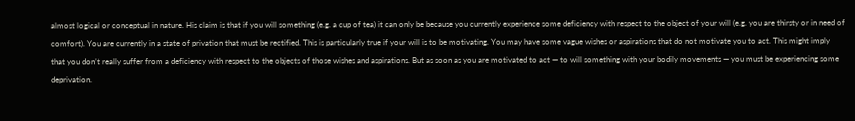almost logical or conceptual in nature. His claim is that if you will something (e.g. a cup of tea) it can only be because you currently experience some deficiency with respect to the object of your will (e.g. you are thirsty or in need of comfort). You are currently in a state of privation that must be rectified. This is particularly true if your will is to be motivating. You may have some vague wishes or aspirations that do not motivate you to act. This might imply that you don’t really suffer from a deficiency with respect to the objects of those wishes and aspirations. But as soon as you are motivated to act — to will something with your bodily movements — you must be experiencing some deprivation.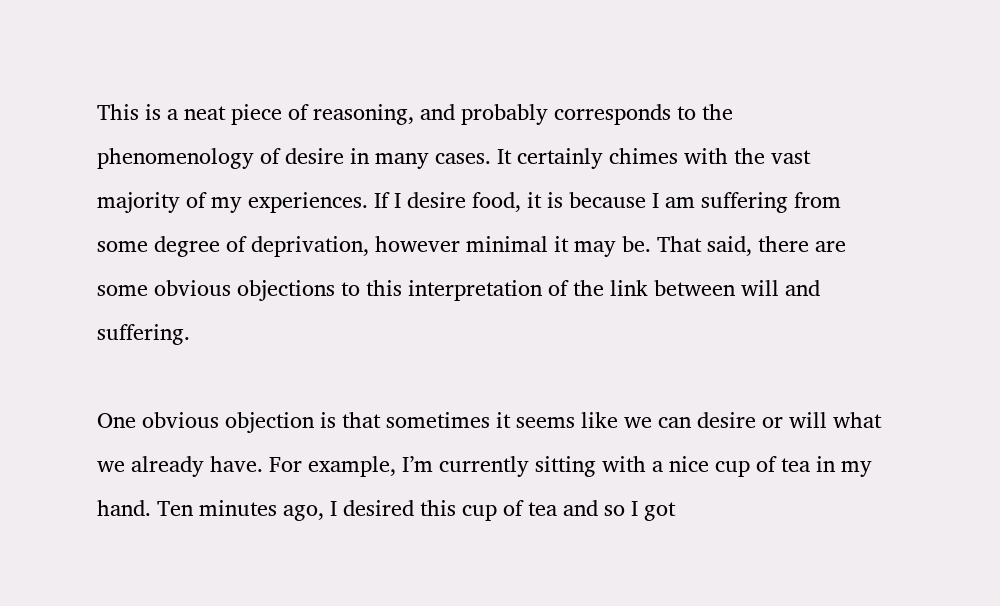This is a neat piece of reasoning, and probably corresponds to the phenomenology of desire in many cases. It certainly chimes with the vast majority of my experiences. If I desire food, it is because I am suffering from some degree of deprivation, however minimal it may be. That said, there are some obvious objections to this interpretation of the link between will and suffering.

One obvious objection is that sometimes it seems like we can desire or will what we already have. For example, I’m currently sitting with a nice cup of tea in my hand. Ten minutes ago, I desired this cup of tea and so I got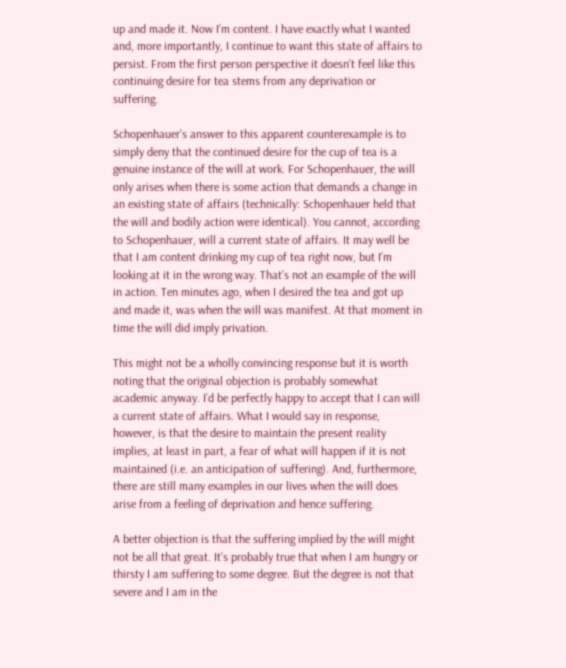up and made it. Now I’m content. I have exactly what I wanted and, more importantly, I continue to want this state of affairs to persist. From the first person perspective it doesn’t feel like this continuing desire for tea stems from any deprivation or suffering.

Schopenhauer’s answer to this apparent counterexample is to simply deny that the continued desire for the cup of tea is a genuine instance of the will at work. For Schopenhauer, the will only arises when there is some action that demands a change in an existing state of affairs (technically: Schopenhauer held that the will and bodily action were identical). You cannot, according to Schopenhauer, will a current state of affairs. It may well be that I am content drinking my cup of tea right now, but I’m looking at it in the wrong way. That’s not an example of the will in action. Ten minutes ago, when I desired the tea and got up and made it, was when the will was manifest. At that moment in time the will did imply privation.

This might not be a wholly convincing response but it is worth noting that the original objection is probably somewhat academic anyway. I’d be perfectly happy to accept that I can will a current state of affairs. What I would say in response, however, is that the desire to maintain the present reality implies, at least in part, a fear of what will happen if it is not maintained (i.e. an anticipation of suffering). And, furthermore, there are still many examples in our lives when the will does arise from a feeling of deprivation and hence suffering.

A better objection is that the suffering implied by the will might not be all that great. It’s probably true that when I am hungry or thirsty I am suffering to some degree. But the degree is not that severe and I am in the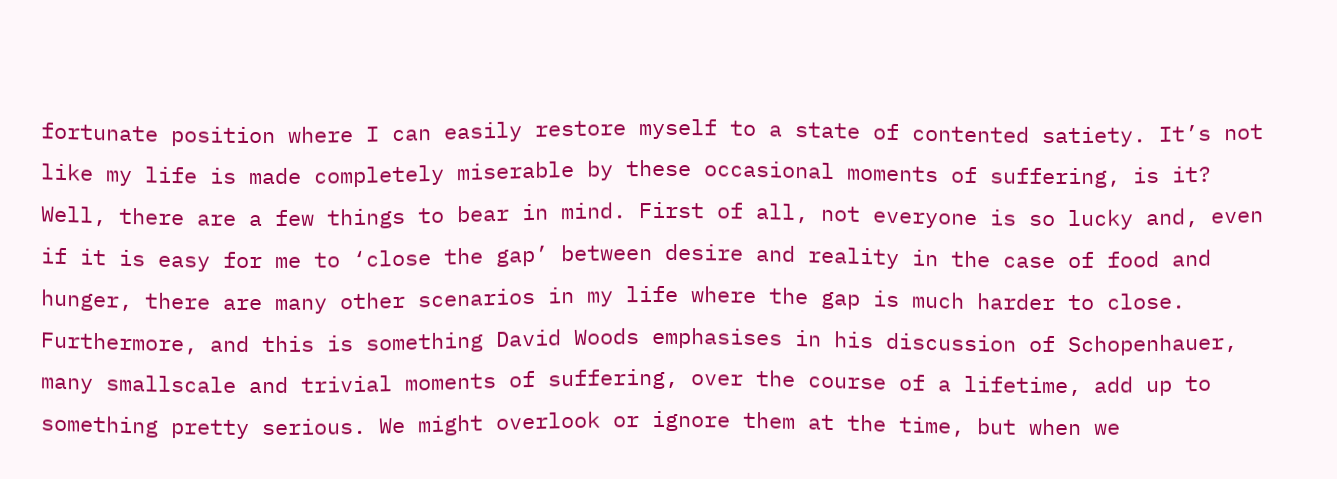fortunate position where I can easily restore myself to a state of contented satiety. It’s not like my life is made completely miserable by these occasional moments of suffering, is it? Well, there are a few things to bear in mind. First of all, not everyone is so lucky and, even if it is easy for me to ‘close the gap’ between desire and reality in the case of food and hunger, there are many other scenarios in my life where the gap is much harder to close. Furthermore, and this is something David Woods emphasises in his discussion of Schopenhauer, many smallscale and trivial moments of suffering, over the course of a lifetime, add up to something pretty serious. We might overlook or ignore them at the time, but when we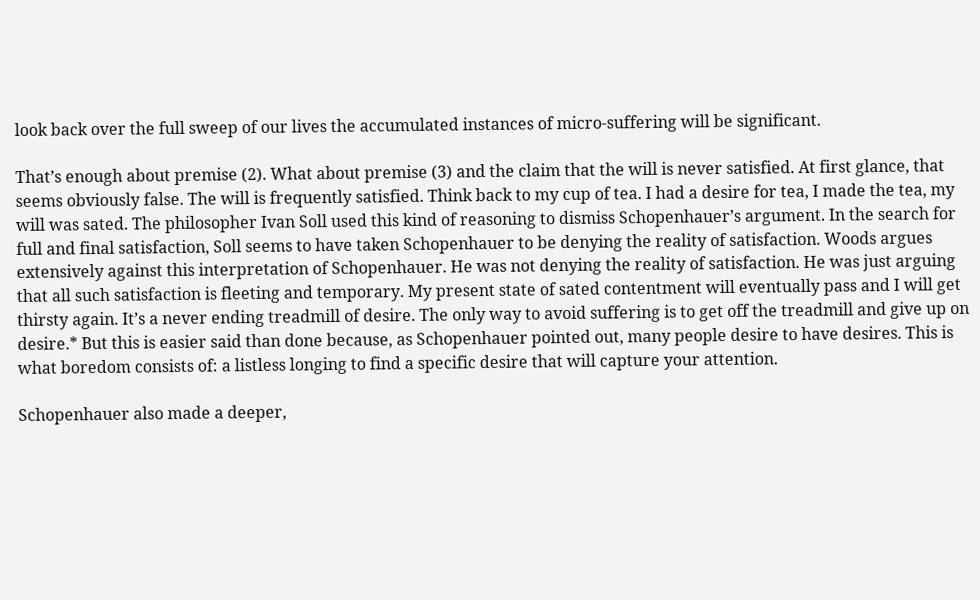look back over the full sweep of our lives the accumulated instances of micro-suffering will be significant.

That’s enough about premise (2). What about premise (3) and the claim that the will is never satisfied. At first glance, that seems obviously false. The will is frequently satisfied. Think back to my cup of tea. I had a desire for tea, I made the tea, my will was sated. The philosopher Ivan Soll used this kind of reasoning to dismiss Schopenhauer’s argument. In the search for full and final satisfaction, Soll seems to have taken Schopenhauer to be denying the reality of satisfaction. Woods argues extensively against this interpretation of Schopenhauer. He was not denying the reality of satisfaction. He was just arguing that all such satisfaction is fleeting and temporary. My present state of sated contentment will eventually pass and I will get thirsty again. It’s a never ending treadmill of desire. The only way to avoid suffering is to get off the treadmill and give up on desire.* But this is easier said than done because, as Schopenhauer pointed out, many people desire to have desires. This is what boredom consists of: a listless longing to find a specific desire that will capture your attention.

Schopenhauer also made a deeper,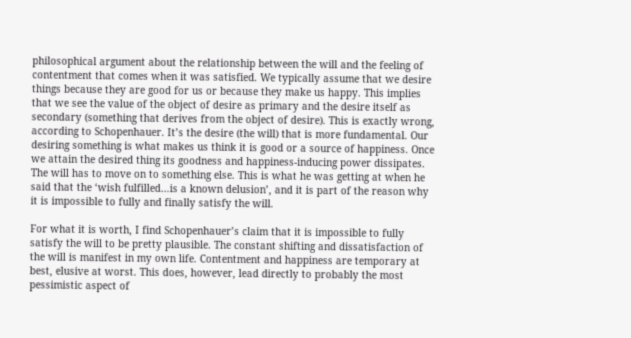philosophical argument about the relationship between the will and the feeling of contentment that comes when it was satisfied. We typically assume that we desire things because they are good for us or because they make us happy. This implies that we see the value of the object of desire as primary and the desire itself as secondary (something that derives from the object of desire). This is exactly wrong, according to Schopenhauer. It’s the desire (the will) that is more fundamental. Our desiring something is what makes us think it is good or a source of happiness. Once we attain the desired thing its goodness and happiness-inducing power dissipates. The will has to move on to something else. This is what he was getting at when he said that the ‘wish fulfilled…is a known delusion’, and it is part of the reason why it is impossible to fully and finally satisfy the will.

For what it is worth, I find Schopenhauer’s claim that it is impossible to fully satisfy the will to be pretty plausible. The constant shifting and dissatisfaction of the will is manifest in my own life. Contentment and happiness are temporary at best, elusive at worst. This does, however, lead directly to probably the most pessimistic aspect of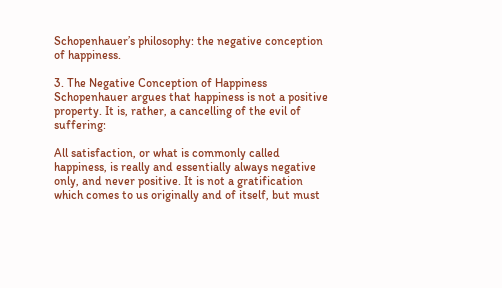Schopenhauer’s philosophy: the negative conception of happiness.

3. The Negative Conception of Happiness
Schopenhauer argues that happiness is not a positive property. It is, rather, a cancelling of the evil of suffering:

All satisfaction, or what is commonly called happiness, is really and essentially always negative only, and never positive. It is not a gratification which comes to us originally and of itself, but must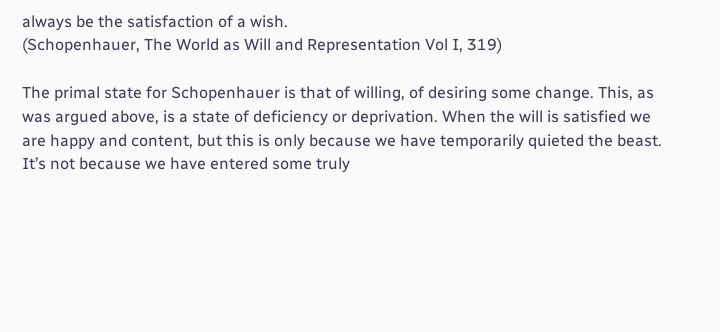always be the satisfaction of a wish.
(Schopenhauer, The World as Will and Representation Vol I, 319)

The primal state for Schopenhauer is that of willing, of desiring some change. This, as was argued above, is a state of deficiency or deprivation. When the will is satisfied we are happy and content, but this is only because we have temporarily quieted the beast. It’s not because we have entered some truly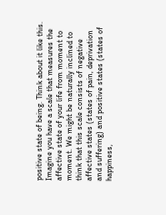positive state of being. Think about it like this. Imagine you have a scale that measures the affective state of your life from moment to moment. We might be naturally inclined to think that this scale consists of negative affective states (states of pain, deprivation and suffering) and positive states (states of happiness,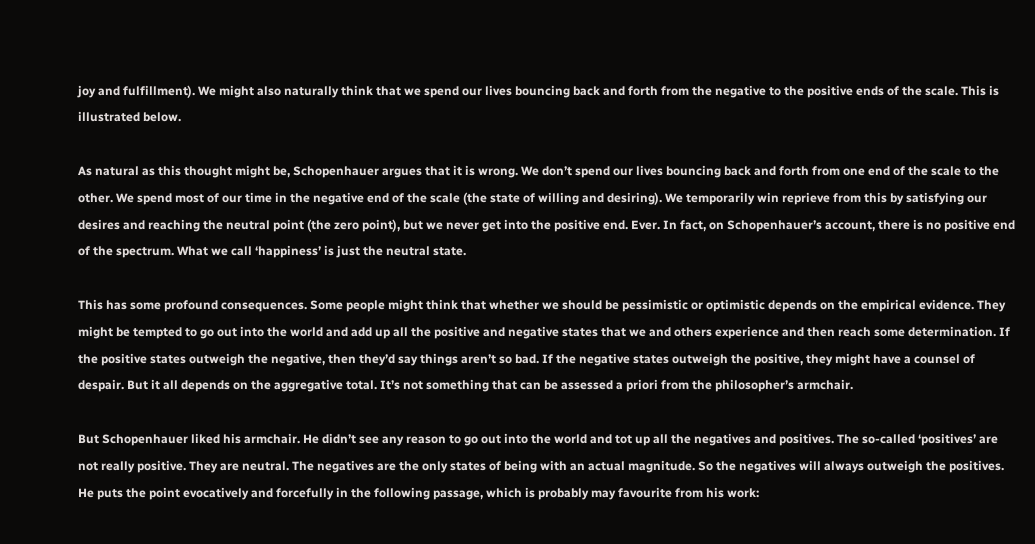joy and fulfillment). We might also naturally think that we spend our lives bouncing back and forth from the negative to the positive ends of the scale. This is illustrated below.

As natural as this thought might be, Schopenhauer argues that it is wrong. We don’t spend our lives bouncing back and forth from one end of the scale to the other. We spend most of our time in the negative end of the scale (the state of willing and desiring). We temporarily win reprieve from this by satisfying our desires and reaching the neutral point (the zero point), but we never get into the positive end. Ever. In fact, on Schopenhauer’s account, there is no positive end of the spectrum. What we call ‘happiness’ is just the neutral state.

This has some profound consequences. Some people might think that whether we should be pessimistic or optimistic depends on the empirical evidence. They might be tempted to go out into the world and add up all the positive and negative states that we and others experience and then reach some determination. If the positive states outweigh the negative, then they’d say things aren’t so bad. If the negative states outweigh the positive, they might have a counsel of despair. But it all depends on the aggregative total. It’s not something that can be assessed a priori from the philosopher’s armchair.

But Schopenhauer liked his armchair. He didn’t see any reason to go out into the world and tot up all the negatives and positives. The so-called ‘positives’ are not really positive. They are neutral. The negatives are the only states of being with an actual magnitude. So the negatives will always outweigh the positives. He puts the point evocatively and forcefully in the following passage, which is probably may favourite from his work: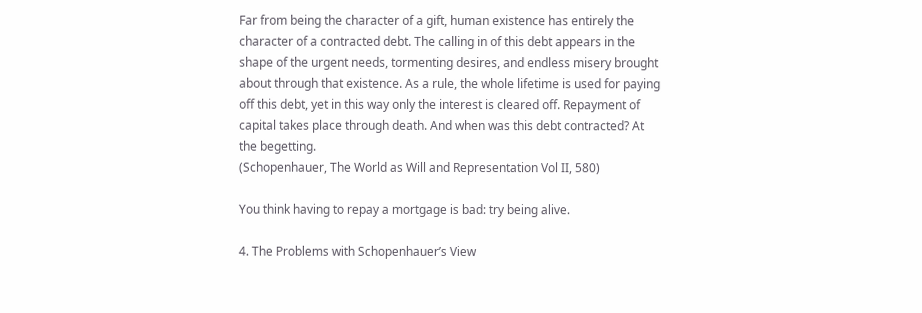Far from being the character of a gift, human existence has entirely the character of a contracted debt. The calling in of this debt appears in the shape of the urgent needs, tormenting desires, and endless misery brought about through that existence. As a rule, the whole lifetime is used for paying off this debt, yet in this way only the interest is cleared off. Repayment of capital takes place through death. And when was this debt contracted? At the begetting.
(Schopenhauer, The World as Will and Representation Vol II, 580)

You think having to repay a mortgage is bad: try being alive.

4. The Problems with Schopenhauer’s View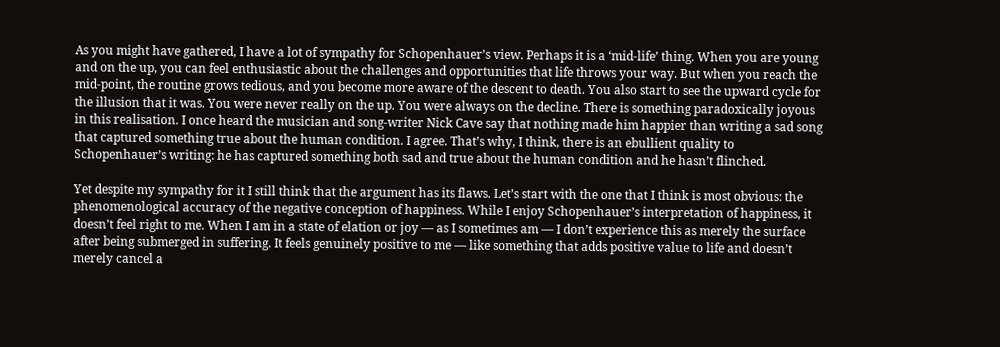As you might have gathered, I have a lot of sympathy for Schopenhauer’s view. Perhaps it is a ‘mid-life’ thing. When you are young and on the up, you can feel enthusiastic about the challenges and opportunities that life throws your way. But when you reach the mid-point, the routine grows tedious, and you become more aware of the descent to death. You also start to see the upward cycle for the illusion that it was. You were never really on the up. You were always on the decline. There is something paradoxically joyous in this realisation. I once heard the musician and song-writer Nick Cave say that nothing made him happier than writing a sad song that captured something true about the human condition. I agree. That’s why, I think, there is an ebullient quality to Schopenhauer’s writing: he has captured something both sad and true about the human condition and he hasn’t flinched.

Yet despite my sympathy for it I still think that the argument has its flaws. Let’s start with the one that I think is most obvious: the phenomenological accuracy of the negative conception of happiness. While I enjoy Schopenhauer’s interpretation of happiness, it doesn’t feel right to me. When I am in a state of elation or joy — as I sometimes am — I don’t experience this as merely the surface after being submerged in suffering. It feels genuinely positive to me — like something that adds positive value to life and doesn’t merely cancel a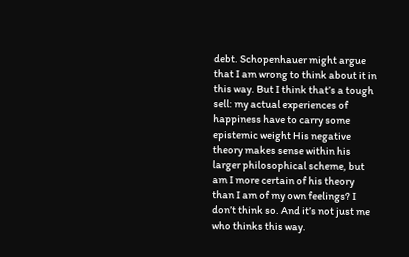debt. Schopenhauer might argue that I am wrong to think about it in this way. But I think that’s a tough sell: my actual experiences of happiness have to carry some epistemic weight His negative theory makes sense within his larger philosophical scheme, but am I more certain of his theory than I am of my own feelings? I don’t think so. And it’s not just me who thinks this way.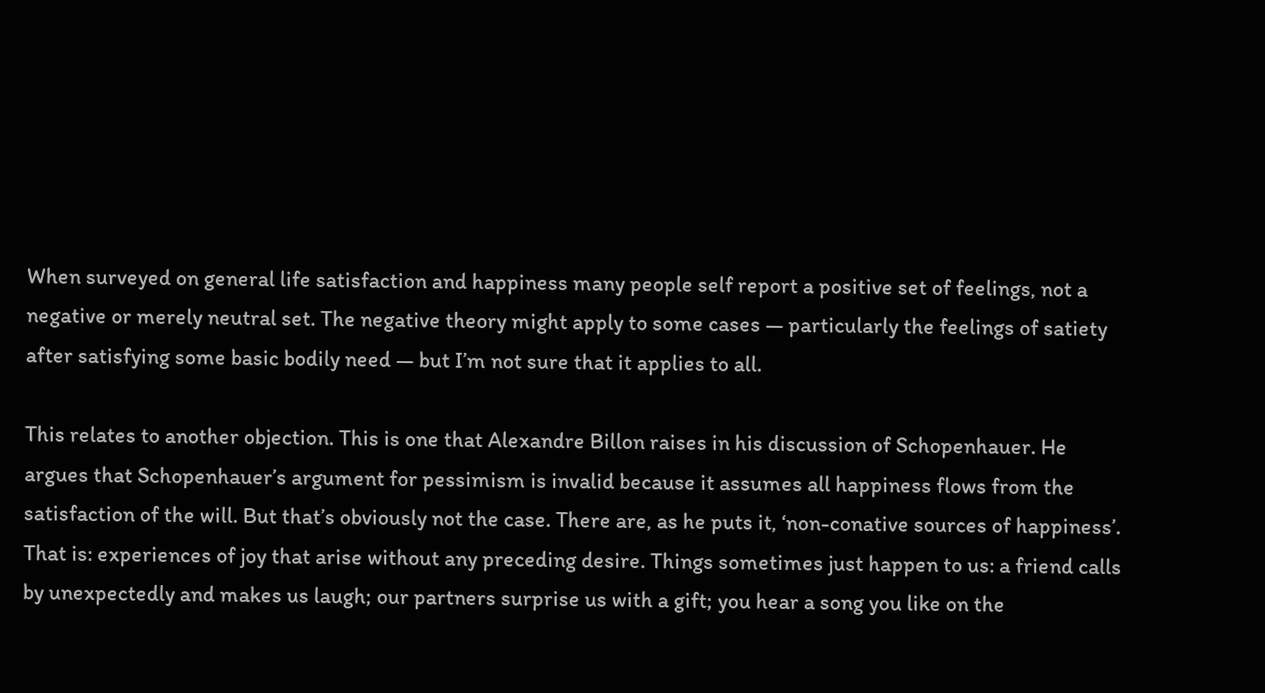When surveyed on general life satisfaction and happiness many people self report a positive set of feelings, not a negative or merely neutral set. The negative theory might apply to some cases — particularly the feelings of satiety after satisfying some basic bodily need — but I’m not sure that it applies to all.

This relates to another objection. This is one that Alexandre Billon raises in his discussion of Schopenhauer. He argues that Schopenhauer’s argument for pessimism is invalid because it assumes all happiness flows from the satisfaction of the will. But that’s obviously not the case. There are, as he puts it, ‘non-conative sources of happiness’. That is: experiences of joy that arise without any preceding desire. Things sometimes just happen to us: a friend calls by unexpectedly and makes us laugh; our partners surprise us with a gift; you hear a song you like on the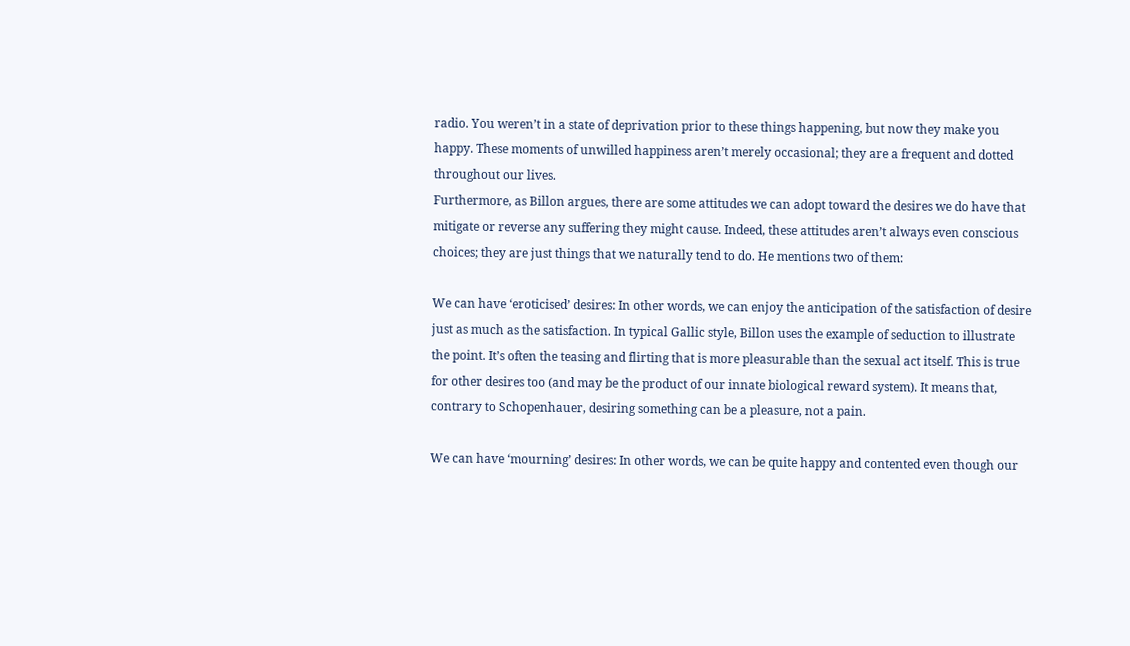radio. You weren’t in a state of deprivation prior to these things happening, but now they make you happy. These moments of unwilled happiness aren’t merely occasional; they are a frequent and dotted throughout our lives.
Furthermore, as Billon argues, there are some attitudes we can adopt toward the desires we do have that mitigate or reverse any suffering they might cause. Indeed, these attitudes aren’t always even conscious choices; they are just things that we naturally tend to do. He mentions two of them:

We can have ‘eroticised’ desires: In other words, we can enjoy the anticipation of the satisfaction of desire just as much as the satisfaction. In typical Gallic style, Billon uses the example of seduction to illustrate the point. It’s often the teasing and flirting that is more pleasurable than the sexual act itself. This is true for other desires too (and may be the product of our innate biological reward system). It means that, contrary to Schopenhauer, desiring something can be a pleasure, not a pain.

We can have ‘mourning’ desires: In other words, we can be quite happy and contented even though our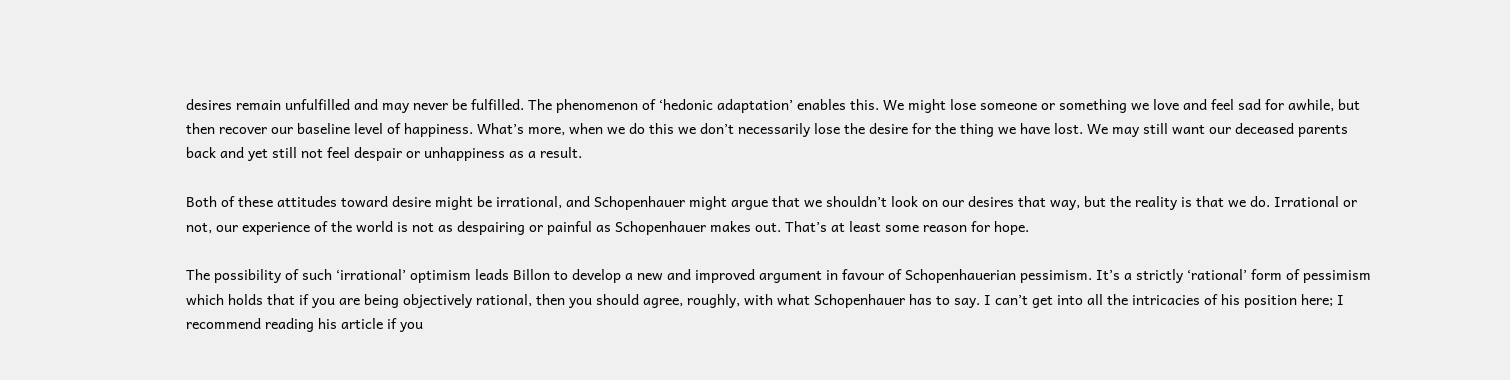desires remain unfulfilled and may never be fulfilled. The phenomenon of ‘hedonic adaptation’ enables this. We might lose someone or something we love and feel sad for awhile, but then recover our baseline level of happiness. What’s more, when we do this we don’t necessarily lose the desire for the thing we have lost. We may still want our deceased parents back and yet still not feel despair or unhappiness as a result.

Both of these attitudes toward desire might be irrational, and Schopenhauer might argue that we shouldn’t look on our desires that way, but the reality is that we do. Irrational or not, our experience of the world is not as despairing or painful as Schopenhauer makes out. That’s at least some reason for hope.

The possibility of such ‘irrational’ optimism leads Billon to develop a new and improved argument in favour of Schopenhauerian pessimism. It’s a strictly ‘rational’ form of pessimism which holds that if you are being objectively rational, then you should agree, roughly, with what Schopenhauer has to say. I can’t get into all the intricacies of his position here; I recommend reading his article if you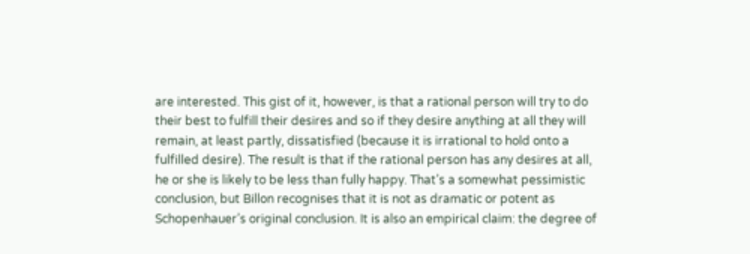are interested. This gist of it, however, is that a rational person will try to do their best to fulfill their desires and so if they desire anything at all they will remain, at least partly, dissatisfied (because it is irrational to hold onto a fulfilled desire). The result is that if the rational person has any desires at all, he or she is likely to be less than fully happy. That’s a somewhat pessimistic conclusion, but Billon recognises that it is not as dramatic or potent as Schopenhauer’s original conclusion. It is also an empirical claim: the degree of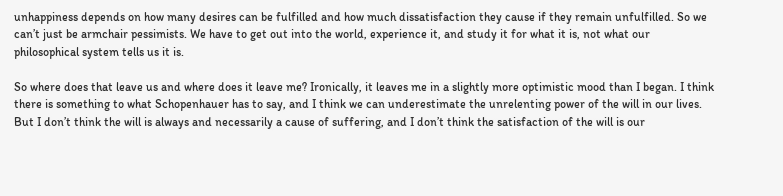unhappiness depends on how many desires can be fulfilled and how much dissatisfaction they cause if they remain unfulfilled. So we can’t just be armchair pessimists. We have to get out into the world, experience it, and study it for what it is, not what our philosophical system tells us it is.

So where does that leave us and where does it leave me? Ironically, it leaves me in a slightly more optimistic mood than I began. I think there is something to what Schopenhauer has to say, and I think we can underestimate the unrelenting power of the will in our lives. But I don’t think the will is always and necessarily a cause of suffering, and I don’t think the satisfaction of the will is our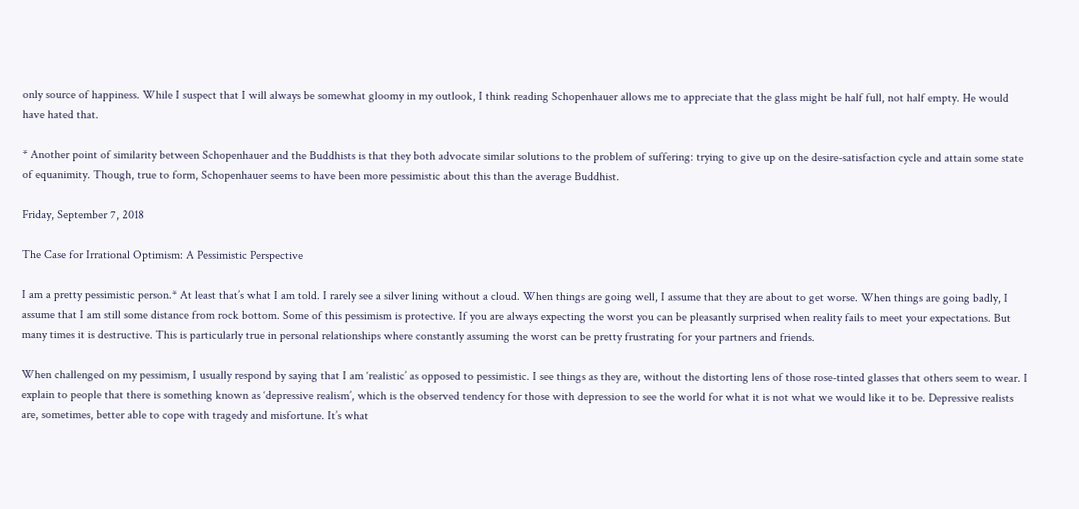only source of happiness. While I suspect that I will always be somewhat gloomy in my outlook, I think reading Schopenhauer allows me to appreciate that the glass might be half full, not half empty. He would have hated that.

* Another point of similarity between Schopenhauer and the Buddhists is that they both advocate similar solutions to the problem of suffering: trying to give up on the desire-satisfaction cycle and attain some state of equanimity. Though, true to form, Schopenhauer seems to have been more pessimistic about this than the average Buddhist.

Friday, September 7, 2018

The Case for Irrational Optimism: A Pessimistic Perspective

I am a pretty pessimistic person.* At least that’s what I am told. I rarely see a silver lining without a cloud. When things are going well, I assume that they are about to get worse. When things are going badly, I assume that I am still some distance from rock bottom. Some of this pessimism is protective. If you are always expecting the worst you can be pleasantly surprised when reality fails to meet your expectations. But many times it is destructive. This is particularly true in personal relationships where constantly assuming the worst can be pretty frustrating for your partners and friends.

When challenged on my pessimism, I usually respond by saying that I am ‘realistic’ as opposed to pessimistic. I see things as they are, without the distorting lens of those rose-tinted glasses that others seem to wear. I explain to people that there is something known as ‘depressive realism’, which is the observed tendency for those with depression to see the world for what it is not what we would like it to be. Depressive realists are, sometimes, better able to cope with tragedy and misfortune. It’s what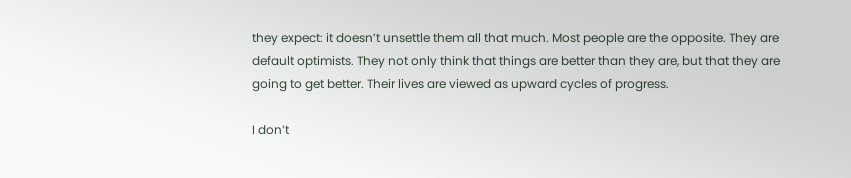they expect: it doesn’t unsettle them all that much. Most people are the opposite. They are default optimists. They not only think that things are better than they are, but that they are going to get better. Their lives are viewed as upward cycles of progress.

I don’t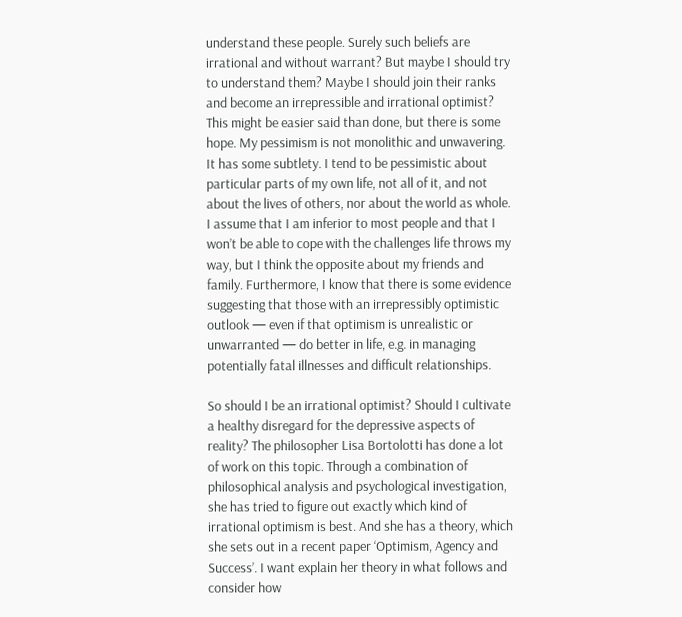understand these people. Surely such beliefs are irrational and without warrant? But maybe I should try to understand them? Maybe I should join their ranks and become an irrepressible and irrational optimist? This might be easier said than done, but there is some hope. My pessimism is not monolithic and unwavering. It has some subtlety. I tend to be pessimistic about particular parts of my own life, not all of it, and not about the lives of others, nor about the world as whole. I assume that I am inferior to most people and that I won’t be able to cope with the challenges life throws my way, but I think the opposite about my friends and family. Furthermore, I know that there is some evidence suggesting that those with an irrepressibly optimistic outlook — even if that optimism is unrealistic or unwarranted — do better in life, e.g. in managing potentially fatal illnesses and difficult relationships.

So should I be an irrational optimist? Should I cultivate a healthy disregard for the depressive aspects of reality? The philosopher Lisa Bortolotti has done a lot of work on this topic. Through a combination of philosophical analysis and psychological investigation, she has tried to figure out exactly which kind of irrational optimism is best. And she has a theory, which she sets out in a recent paper ‘Optimism, Agency and Success’. I want explain her theory in what follows and consider how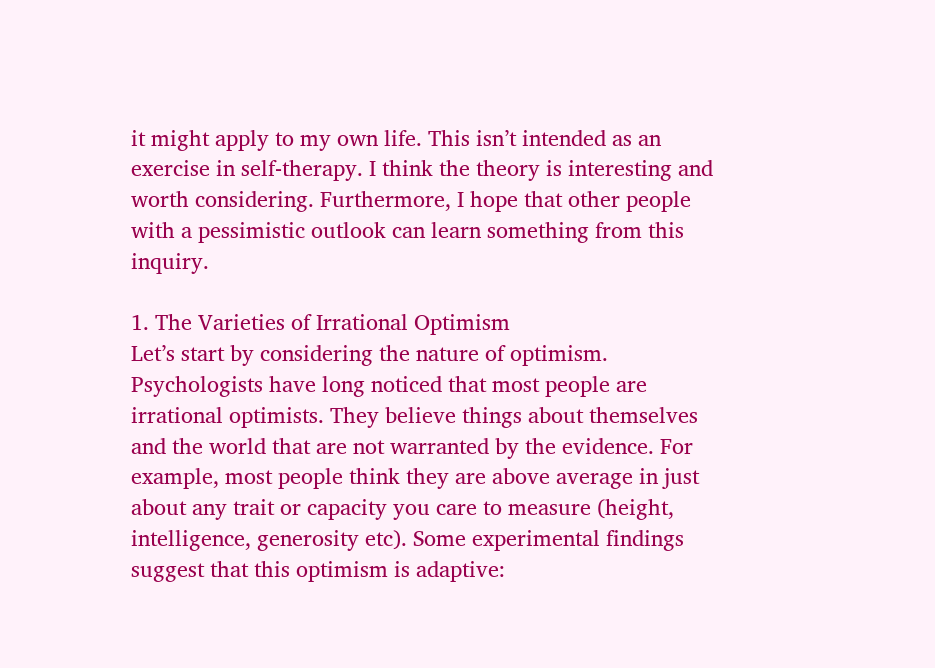it might apply to my own life. This isn’t intended as an exercise in self-therapy. I think the theory is interesting and worth considering. Furthermore, I hope that other people with a pessimistic outlook can learn something from this inquiry.

1. The Varieties of Irrational Optimism
Let’s start by considering the nature of optimism. Psychologists have long noticed that most people are irrational optimists. They believe things about themselves and the world that are not warranted by the evidence. For example, most people think they are above average in just about any trait or capacity you care to measure (height, intelligence, generosity etc). Some experimental findings suggest that this optimism is adaptive: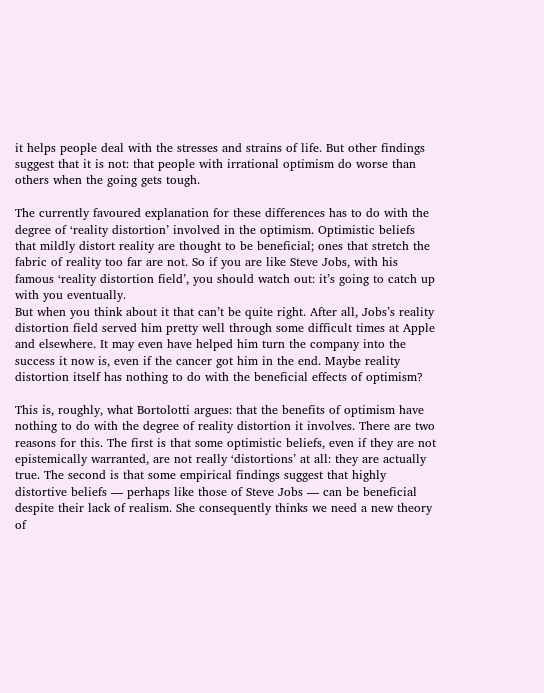it helps people deal with the stresses and strains of life. But other findings suggest that it is not: that people with irrational optimism do worse than others when the going gets tough.

The currently favoured explanation for these differences has to do with the degree of ‘reality distortion’ involved in the optimism. Optimistic beliefs that mildly distort reality are thought to be beneficial; ones that stretch the fabric of reality too far are not. So if you are like Steve Jobs, with his famous ‘reality distortion field’, you should watch out: it’s going to catch up with you eventually.
But when you think about it that can’t be quite right. After all, Jobs’s reality distortion field served him pretty well through some difficult times at Apple and elsewhere. It may even have helped him turn the company into the success it now is, even if the cancer got him in the end. Maybe reality distortion itself has nothing to do with the beneficial effects of optimism?

This is, roughly, what Bortolotti argues: that the benefits of optimism have nothing to do with the degree of reality distortion it involves. There are two reasons for this. The first is that some optimistic beliefs, even if they are not epistemically warranted, are not really ‘distortions’ at all: they are actually true. The second is that some empirical findings suggest that highly distortive beliefs — perhaps like those of Steve Jobs — can be beneficial despite their lack of realism. She consequently thinks we need a new theory of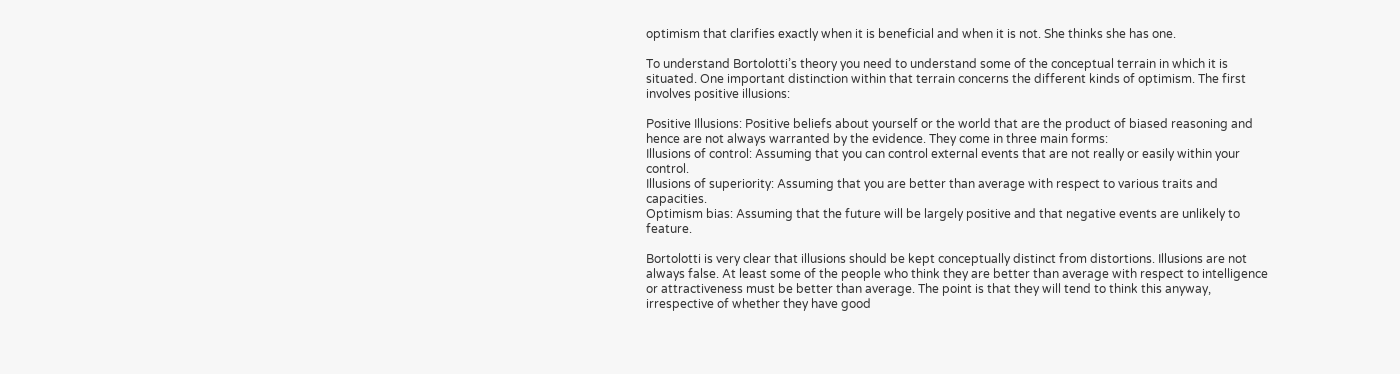optimism that clarifies exactly when it is beneficial and when it is not. She thinks she has one.

To understand Bortolotti’s theory you need to understand some of the conceptual terrain in which it is situated. One important distinction within that terrain concerns the different kinds of optimism. The first involves positive illusions:

Positive Illusions: Positive beliefs about yourself or the world that are the product of biased reasoning and hence are not always warranted by the evidence. They come in three main forms:
Illusions of control: Assuming that you can control external events that are not really or easily within your control.
Illusions of superiority: Assuming that you are better than average with respect to various traits and capacities.
Optimism bias: Assuming that the future will be largely positive and that negative events are unlikely to feature.

Bortolotti is very clear that illusions should be kept conceptually distinct from distortions. Illusions are not always false. At least some of the people who think they are better than average with respect to intelligence or attractiveness must be better than average. The point is that they will tend to think this anyway, irrespective of whether they have good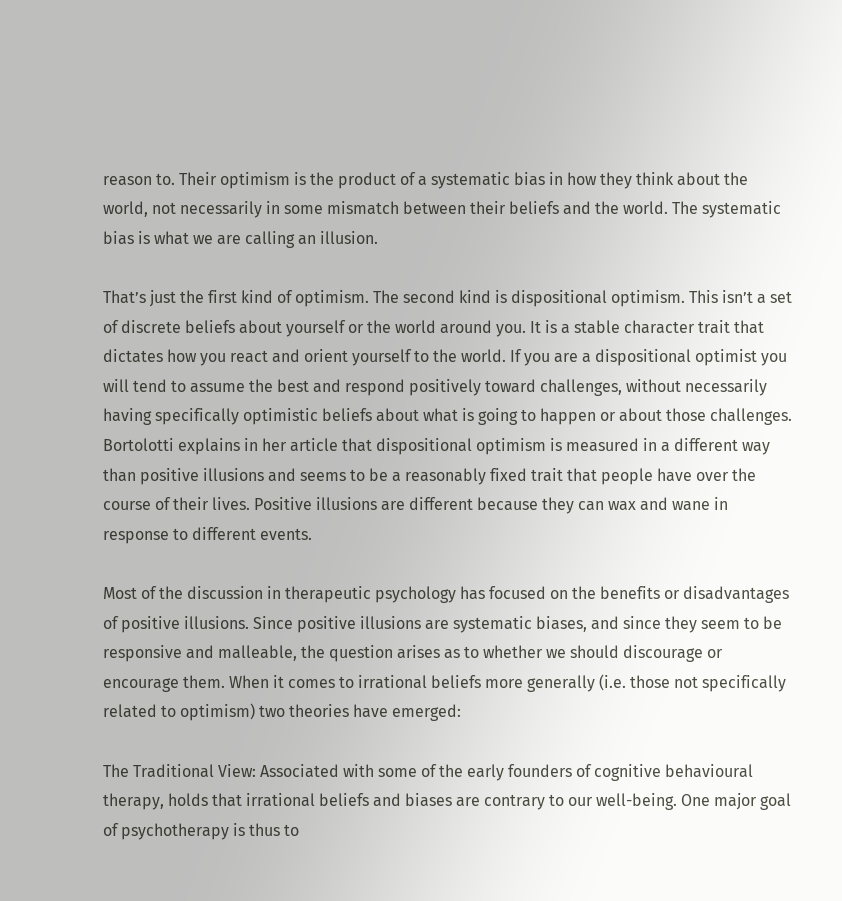reason to. Their optimism is the product of a systematic bias in how they think about the world, not necessarily in some mismatch between their beliefs and the world. The systematic bias is what we are calling an illusion.

That’s just the first kind of optimism. The second kind is dispositional optimism. This isn’t a set of discrete beliefs about yourself or the world around you. It is a stable character trait that dictates how you react and orient yourself to the world. If you are a dispositional optimist you will tend to assume the best and respond positively toward challenges, without necessarily having specifically optimistic beliefs about what is going to happen or about those challenges. Bortolotti explains in her article that dispositional optimism is measured in a different way than positive illusions and seems to be a reasonably fixed trait that people have over the course of their lives. Positive illusions are different because they can wax and wane in response to different events.

Most of the discussion in therapeutic psychology has focused on the benefits or disadvantages of positive illusions. Since positive illusions are systematic biases, and since they seem to be responsive and malleable, the question arises as to whether we should discourage or encourage them. When it comes to irrational beliefs more generally (i.e. those not specifically related to optimism) two theories have emerged:

The Traditional View: Associated with some of the early founders of cognitive behavioural therapy, holds that irrational beliefs and biases are contrary to our well-being. One major goal of psychotherapy is thus to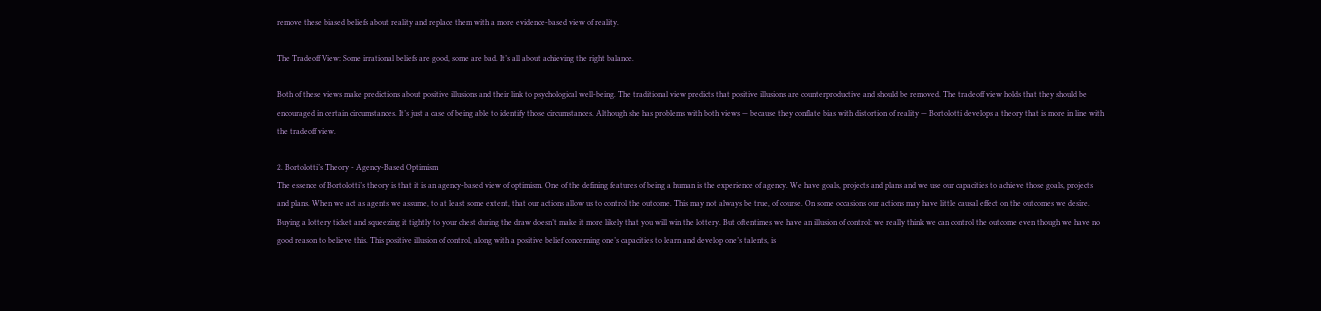remove these biased beliefs about reality and replace them with a more evidence-based view of reality.

The Tradeoff View: Some irrational beliefs are good, some are bad. It’s all about achieving the right balance.

Both of these views make predictions about positive illusions and their link to psychological well-being. The traditional view predicts that positive illusions are counterproductive and should be removed. The tradeoff view holds that they should be encouraged in certain circumstances. It’s just a case of being able to identify those circumstances. Although she has problems with both views — because they conflate bias with distortion of reality — Bortolotti develops a theory that is more in line with the tradeoff view.

2. Bortolotti’s Theory - Agency-Based Optimism
The essence of Bortolotti’s theory is that it is an agency-based view of optimism. One of the defining features of being a human is the experience of agency. We have goals, projects and plans and we use our capacities to achieve those goals, projects and plans. When we act as agents we assume, to at least some extent, that our actions allow us to control the outcome. This may not always be true, of course. On some occasions our actions may have little causal effect on the outcomes we desire. Buying a lottery ticket and squeezing it tightly to your chest during the draw doesn’t make it more likely that you will win the lottery. But oftentimes we have an illusion of control: we really think we can control the outcome even though we have no good reason to believe this. This positive illusion of control, along with a positive belief concerning one’s capacities to learn and develop one’s talents, is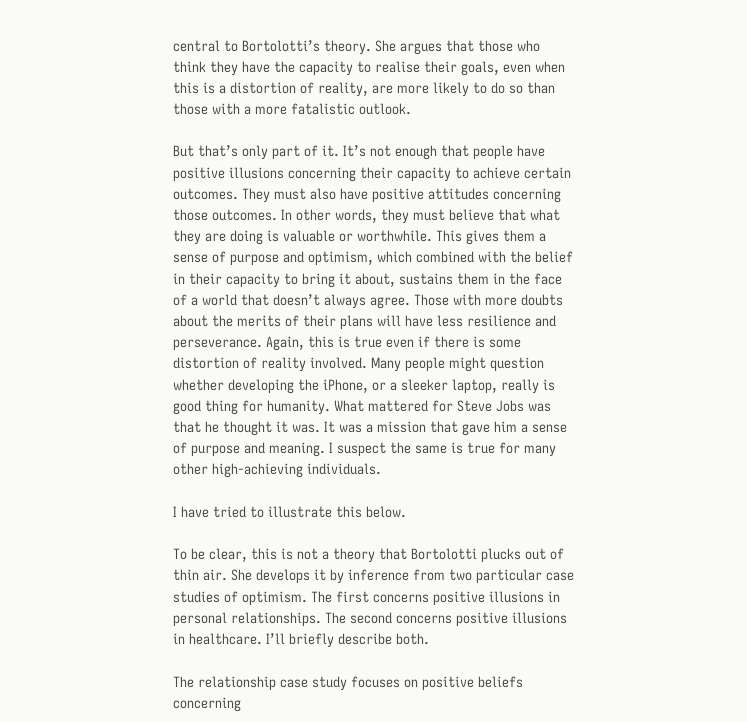central to Bortolotti’s theory. She argues that those who think they have the capacity to realise their goals, even when this is a distortion of reality, are more likely to do so than those with a more fatalistic outlook.

But that’s only part of it. It’s not enough that people have positive illusions concerning their capacity to achieve certain outcomes. They must also have positive attitudes concerning those outcomes. In other words, they must believe that what they are doing is valuable or worthwhile. This gives them a sense of purpose and optimism, which combined with the belief in their capacity to bring it about, sustains them in the face of a world that doesn’t always agree. Those with more doubts about the merits of their plans will have less resilience and perseverance. Again, this is true even if there is some distortion of reality involved. Many people might question whether developing the iPhone, or a sleeker laptop, really is good thing for humanity. What mattered for Steve Jobs was that he thought it was. It was a mission that gave him a sense of purpose and meaning. I suspect the same is true for many other high-achieving individuals.

I have tried to illustrate this below.

To be clear, this is not a theory that Bortolotti plucks out of thin air. She develops it by inference from two particular case studies of optimism. The first concerns positive illusions in personal relationships. The second concerns positive illusions in healthcare. I’ll briefly describe both.

The relationship case study focuses on positive beliefs concerning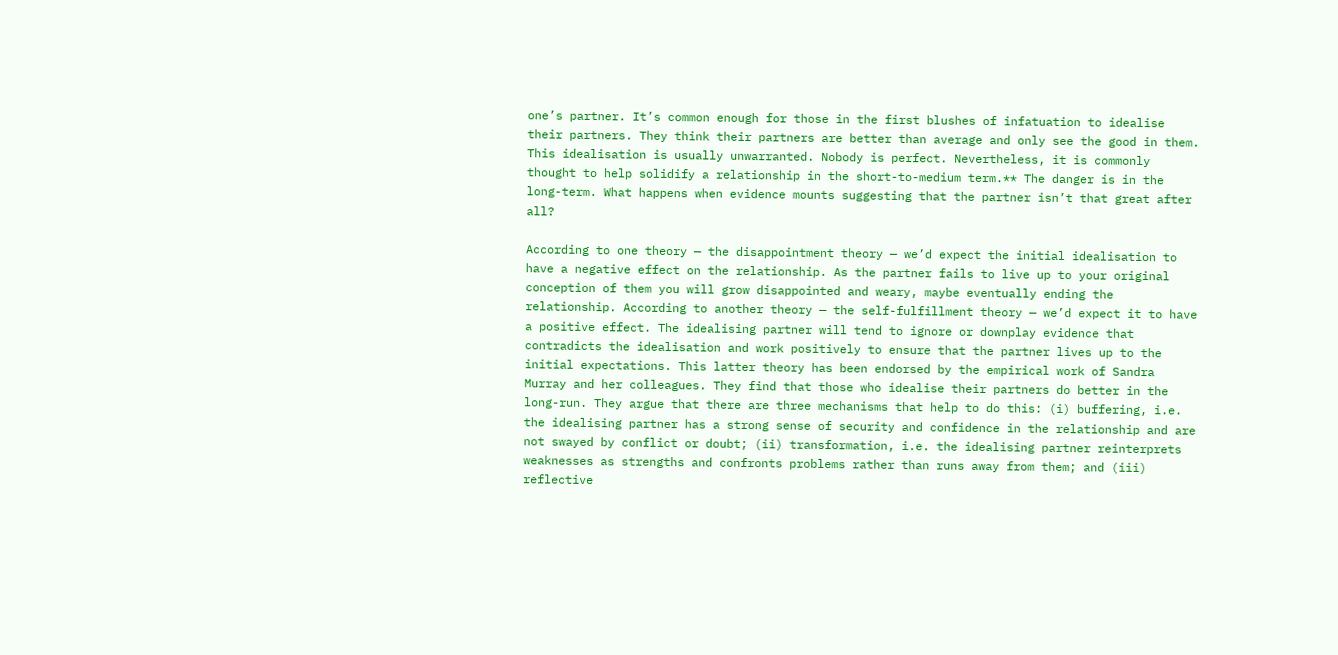one’s partner. It’s common enough for those in the first blushes of infatuation to idealise their partners. They think their partners are better than average and only see the good in them. This idealisation is usually unwarranted. Nobody is perfect. Nevertheless, it is commonly thought to help solidify a relationship in the short-to-medium term.** The danger is in the long-term. What happens when evidence mounts suggesting that the partner isn’t that great after all?

According to one theory — the disappointment theory — we’d expect the initial idealisation to have a negative effect on the relationship. As the partner fails to live up to your original conception of them you will grow disappointed and weary, maybe eventually ending the relationship. According to another theory — the self-fulfillment theory — we’d expect it to have a positive effect. The idealising partner will tend to ignore or downplay evidence that contradicts the idealisation and work positively to ensure that the partner lives up to the initial expectations. This latter theory has been endorsed by the empirical work of Sandra Murray and her colleagues. They find that those who idealise their partners do better in the long-run. They argue that there are three mechanisms that help to do this: (i) buffering, i.e. the idealising partner has a strong sense of security and confidence in the relationship and are not swayed by conflict or doubt; (ii) transformation, i.e. the idealising partner reinterprets weaknesses as strengths and confronts problems rather than runs away from them; and (iii) reflective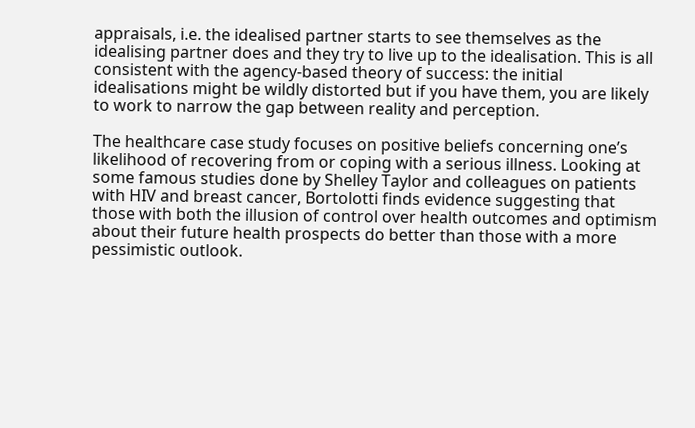appraisals, i.e. the idealised partner starts to see themselves as the idealising partner does and they try to live up to the idealisation. This is all consistent with the agency-based theory of success: the initial idealisations might be wildly distorted but if you have them, you are likely to work to narrow the gap between reality and perception.

The healthcare case study focuses on positive beliefs concerning one’s likelihood of recovering from or coping with a serious illness. Looking at some famous studies done by Shelley Taylor and colleagues on patients with HIV and breast cancer, Bortolotti finds evidence suggesting that those with both the illusion of control over health outcomes and optimism about their future health prospects do better than those with a more pessimistic outlook.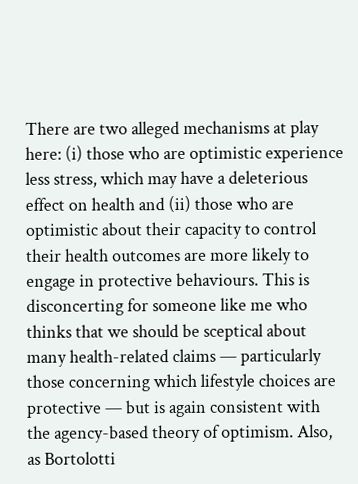There are two alleged mechanisms at play here: (i) those who are optimistic experience less stress, which may have a deleterious effect on health and (ii) those who are optimistic about their capacity to control their health outcomes are more likely to engage in protective behaviours. This is disconcerting for someone like me who thinks that we should be sceptical about many health-related claims — particularly those concerning which lifestyle choices are protective — but is again consistent with the agency-based theory of optimism. Also, as Bortolotti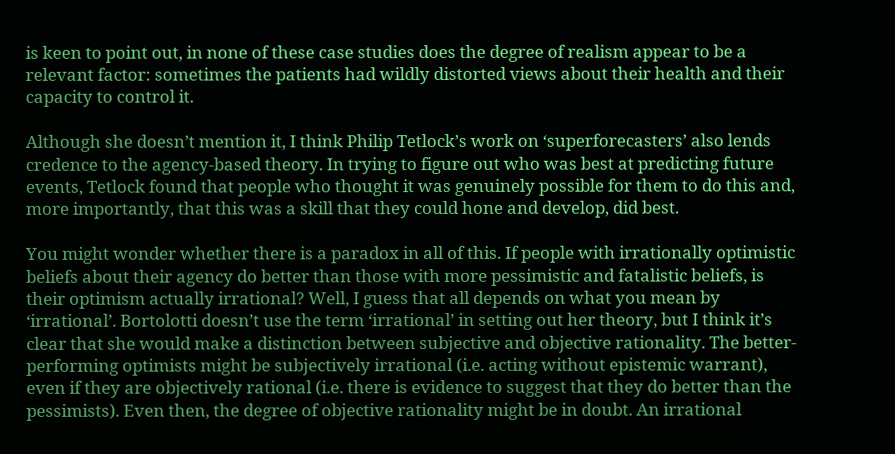is keen to point out, in none of these case studies does the degree of realism appear to be a relevant factor: sometimes the patients had wildly distorted views about their health and their capacity to control it.

Although she doesn’t mention it, I think Philip Tetlock’s work on ‘superforecasters’ also lends credence to the agency-based theory. In trying to figure out who was best at predicting future events, Tetlock found that people who thought it was genuinely possible for them to do this and, more importantly, that this was a skill that they could hone and develop, did best.

You might wonder whether there is a paradox in all of this. If people with irrationally optimistic beliefs about their agency do better than those with more pessimistic and fatalistic beliefs, is their optimism actually irrational? Well, I guess that all depends on what you mean by ‘irrational’. Bortolotti doesn’t use the term ‘irrational’ in setting out her theory, but I think it’s clear that she would make a distinction between subjective and objective rationality. The better-performing optimists might be subjectively irrational (i.e. acting without epistemic warrant), even if they are objectively rational (i.e. there is evidence to suggest that they do better than the pessimists). Even then, the degree of objective rationality might be in doubt. An irrational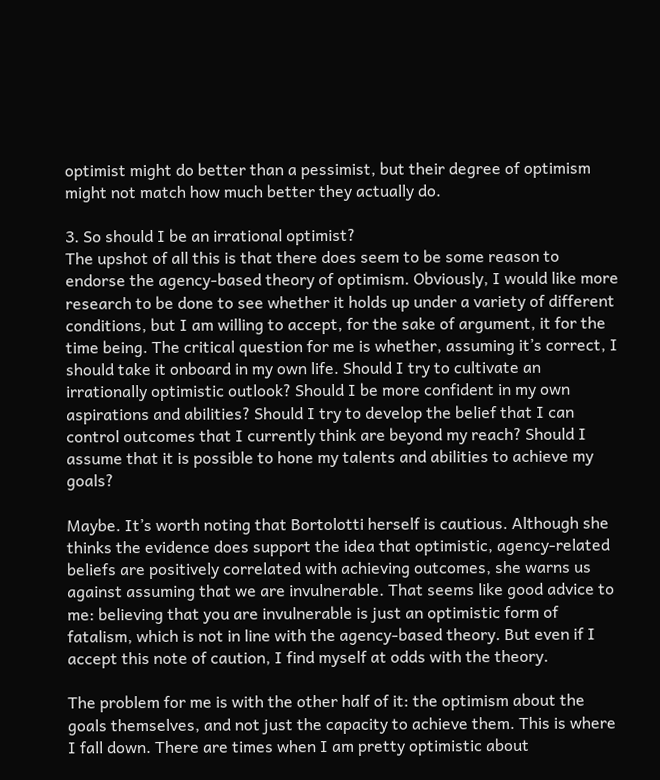optimist might do better than a pessimist, but their degree of optimism might not match how much better they actually do.

3. So should I be an irrational optimist?
The upshot of all this is that there does seem to be some reason to endorse the agency-based theory of optimism. Obviously, I would like more research to be done to see whether it holds up under a variety of different conditions, but I am willing to accept, for the sake of argument, it for the time being. The critical question for me is whether, assuming it’s correct, I should take it onboard in my own life. Should I try to cultivate an irrationally optimistic outlook? Should I be more confident in my own aspirations and abilities? Should I try to develop the belief that I can control outcomes that I currently think are beyond my reach? Should I assume that it is possible to hone my talents and abilities to achieve my goals?

Maybe. It’s worth noting that Bortolotti herself is cautious. Although she thinks the evidence does support the idea that optimistic, agency-related beliefs are positively correlated with achieving outcomes, she warns us against assuming that we are invulnerable. That seems like good advice to me: believing that you are invulnerable is just an optimistic form of fatalism, which is not in line with the agency-based theory. But even if I accept this note of caution, I find myself at odds with the theory.

The problem for me is with the other half of it: the optimism about the goals themselves, and not just the capacity to achieve them. This is where I fall down. There are times when I am pretty optimistic about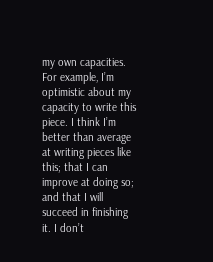my own capacities. For example, I’m optimistic about my capacity to write this piece. I think I’m better than average at writing pieces like this; that I can improve at doing so; and that I will succeed in finishing it. I don’t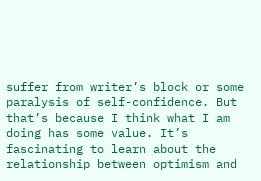suffer from writer’s block or some paralysis of self-confidence. But that’s because I think what I am doing has some value. It’s fascinating to learn about the relationship between optimism and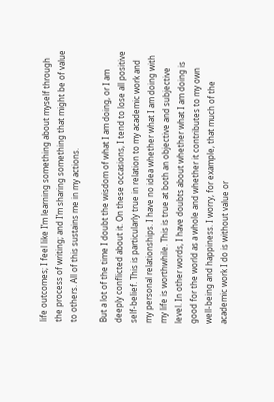life outcomes; I feel like I’m learning something about myself through the process of writing; and I’m sharing something that might be of value to others. All of this sustains me in my actions.

But a lot of the time I doubt the wisdom of what I am doing, or I am deeply conflicted about it. On these occasions, I tend to lose all positive self-belief. This is particularly true in relation to my academic work and my personal relationships. I have no idea whether what I am doing with my life is worthwhile. This is true at both an objective and subjective level. In other words, I have doubts about whether what I am doing is good for the world as a whole and whether it contributes to my own well-being and happiness. I worry, for example, that much of the academic work I do is without value or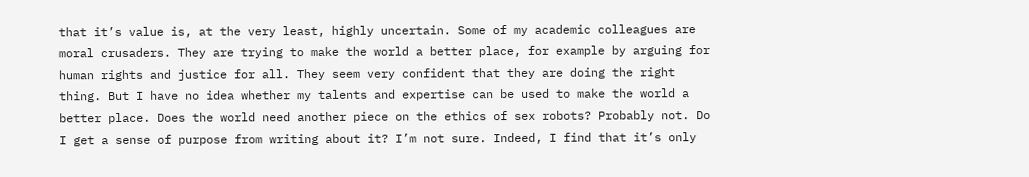that it’s value is, at the very least, highly uncertain. Some of my academic colleagues are moral crusaders. They are trying to make the world a better place, for example by arguing for human rights and justice for all. They seem very confident that they are doing the right thing. But I have no idea whether my talents and expertise can be used to make the world a better place. Does the world need another piece on the ethics of sex robots? Probably not. Do I get a sense of purpose from writing about it? I’m not sure. Indeed, I find that it’s only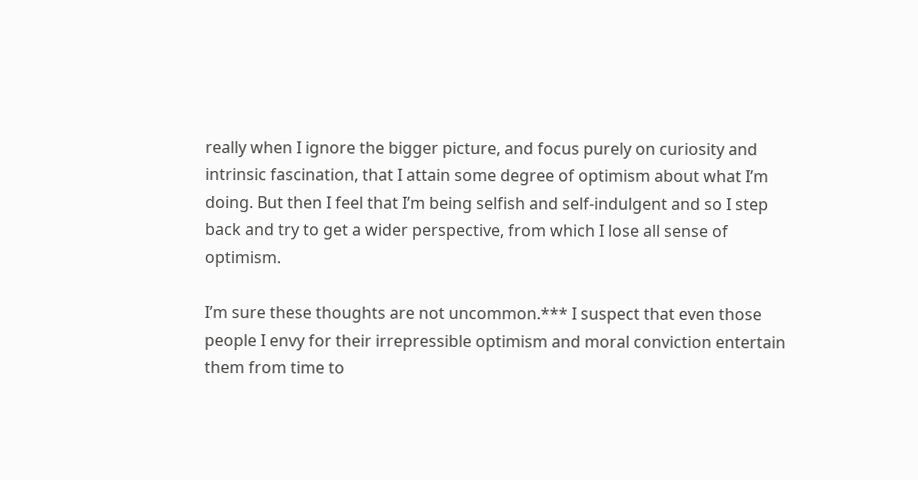really when I ignore the bigger picture, and focus purely on curiosity and intrinsic fascination, that I attain some degree of optimism about what I’m doing. But then I feel that I’m being selfish and self-indulgent and so I step back and try to get a wider perspective, from which I lose all sense of optimism.

I’m sure these thoughts are not uncommon.*** I suspect that even those people I envy for their irrepressible optimism and moral conviction entertain them from time to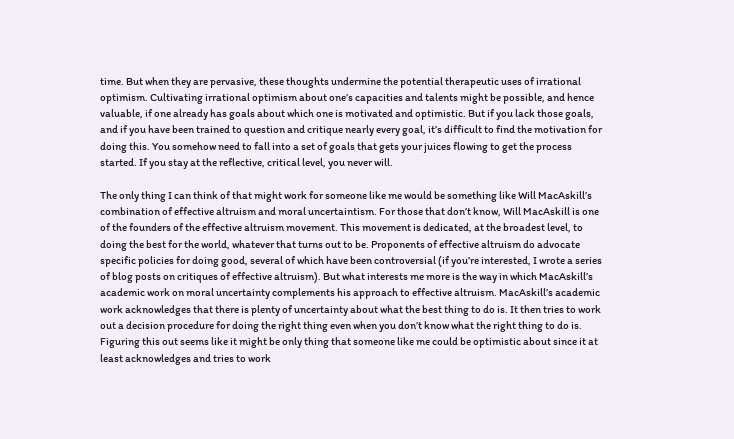time. But when they are pervasive, these thoughts undermine the potential therapeutic uses of irrational optimism. Cultivating irrational optimism about one’s capacities and talents might be possible, and hence valuable, if one already has goals about which one is motivated and optimistic. But if you lack those goals, and if you have been trained to question and critique nearly every goal, it’s difficult to find the motivation for doing this. You somehow need to fall into a set of goals that gets your juices flowing to get the process started. If you stay at the reflective, critical level, you never will.

The only thing I can think of that might work for someone like me would be something like Will MacAskill’s combination of effective altruism and moral uncertaintism. For those that don’t know, Will MacAskill is one of the founders of the effective altruism movement. This movement is dedicated, at the broadest level, to doing the best for the world, whatever that turns out to be. Proponents of effective altruism do advocate specific policies for doing good, several of which have been controversial (if you’re interested, I wrote a series of blog posts on critiques of effective altruism). But what interests me more is the way in which MacAskill’s academic work on moral uncertainty complements his approach to effective altruism. MacAskill’s academic work acknowledges that there is plenty of uncertainty about what the best thing to do is. It then tries to work out a decision procedure for doing the right thing even when you don’t know what the right thing to do is. Figuring this out seems like it might be only thing that someone like me could be optimistic about since it at least acknowledges and tries to work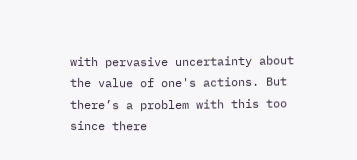with pervasive uncertainty about the value of one's actions. But there’s a problem with this too since there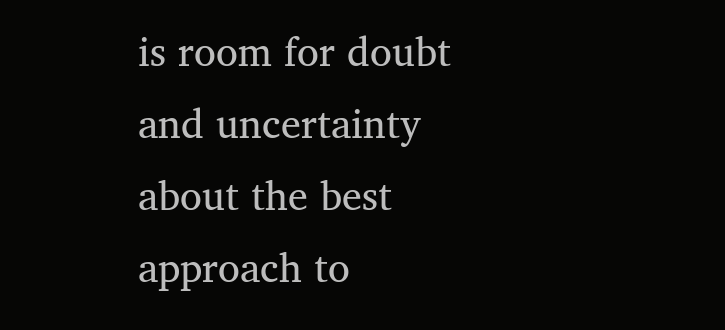is room for doubt and uncertainty about the best approach to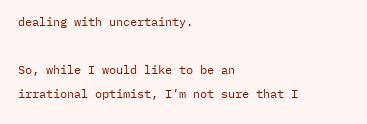dealing with uncertainty.

So, while I would like to be an irrational optimist, I’m not sure that I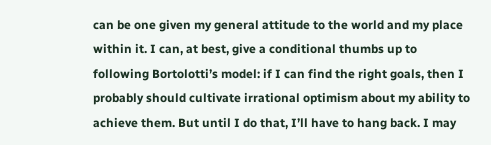can be one given my general attitude to the world and my place within it. I can, at best, give a conditional thumbs up to following Bortolotti’s model: if I can find the right goals, then I probably should cultivate irrational optimism about my ability to achieve them. But until I do that, I’ll have to hang back. I may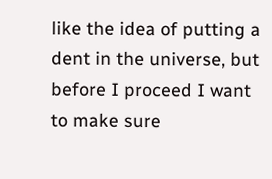like the idea of putting a dent in the universe, but before I proceed I want to make sure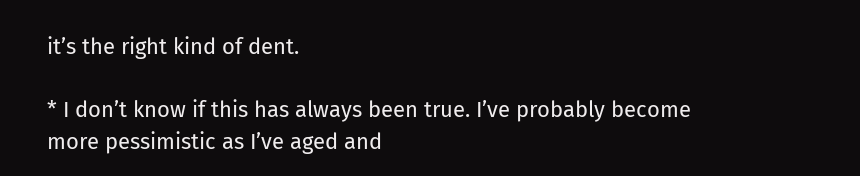it’s the right kind of dent.

* I don’t know if this has always been true. I’ve probably become more pessimistic as I’ve aged and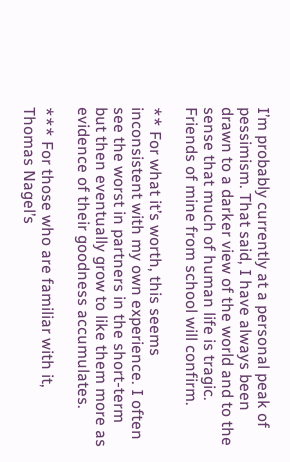I’m probably currently at a personal peak of pessimism. That said, I have always been drawn to a darker view of the world and to the sense that much of human life is tragic. Friends of mine from school will confirm.

** For what it’s worth, this seems inconsistent with my own experience. I often see the worst in partners in the short-term but then eventually grow to like them more as evidence of their goodness accumulates.

*** For those who are familiar with it, Thomas Nagel’s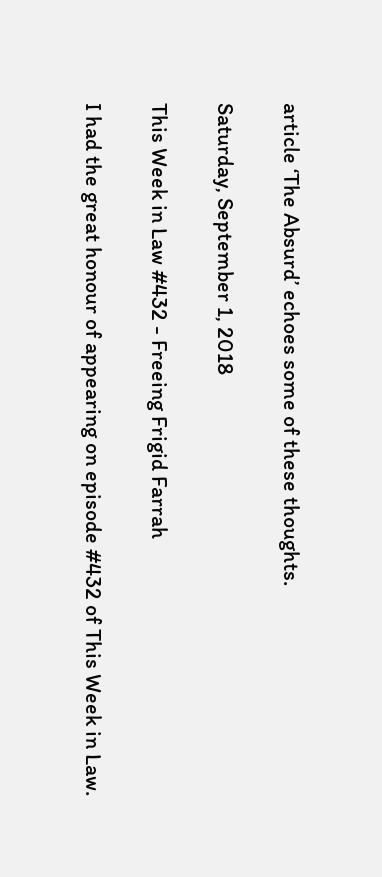article ‘The Absurd’ echoes some of these thoughts.

Saturday, September 1, 2018

This Week in Law #432 - Freeing Frigid Farrah

I had the great honour of appearing on episode #432 of This Week in Law.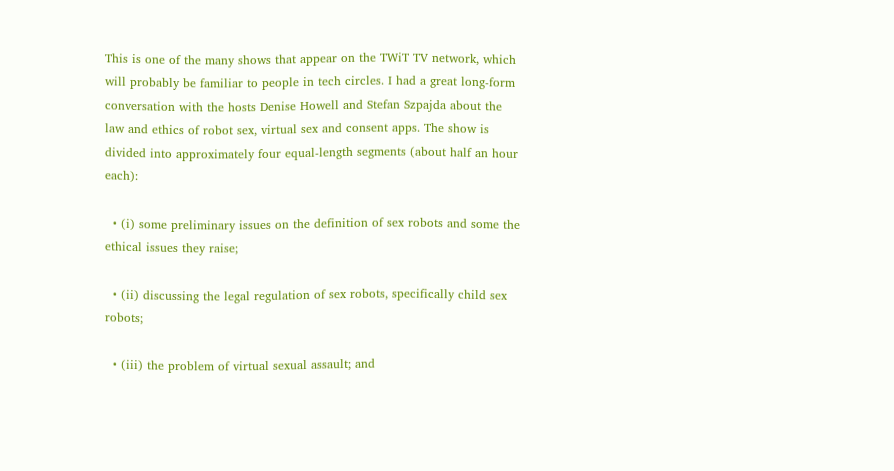This is one of the many shows that appear on the TWiT TV network, which will probably be familiar to people in tech circles. I had a great long-form conversation with the hosts Denise Howell and Stefan Szpajda about the law and ethics of robot sex, virtual sex and consent apps. The show is divided into approximately four equal-length segments (about half an hour each):

  • (i) some preliminary issues on the definition of sex robots and some the ethical issues they raise;

  • (ii) discussing the legal regulation of sex robots, specifically child sex robots;

  • (iii) the problem of virtual sexual assault; and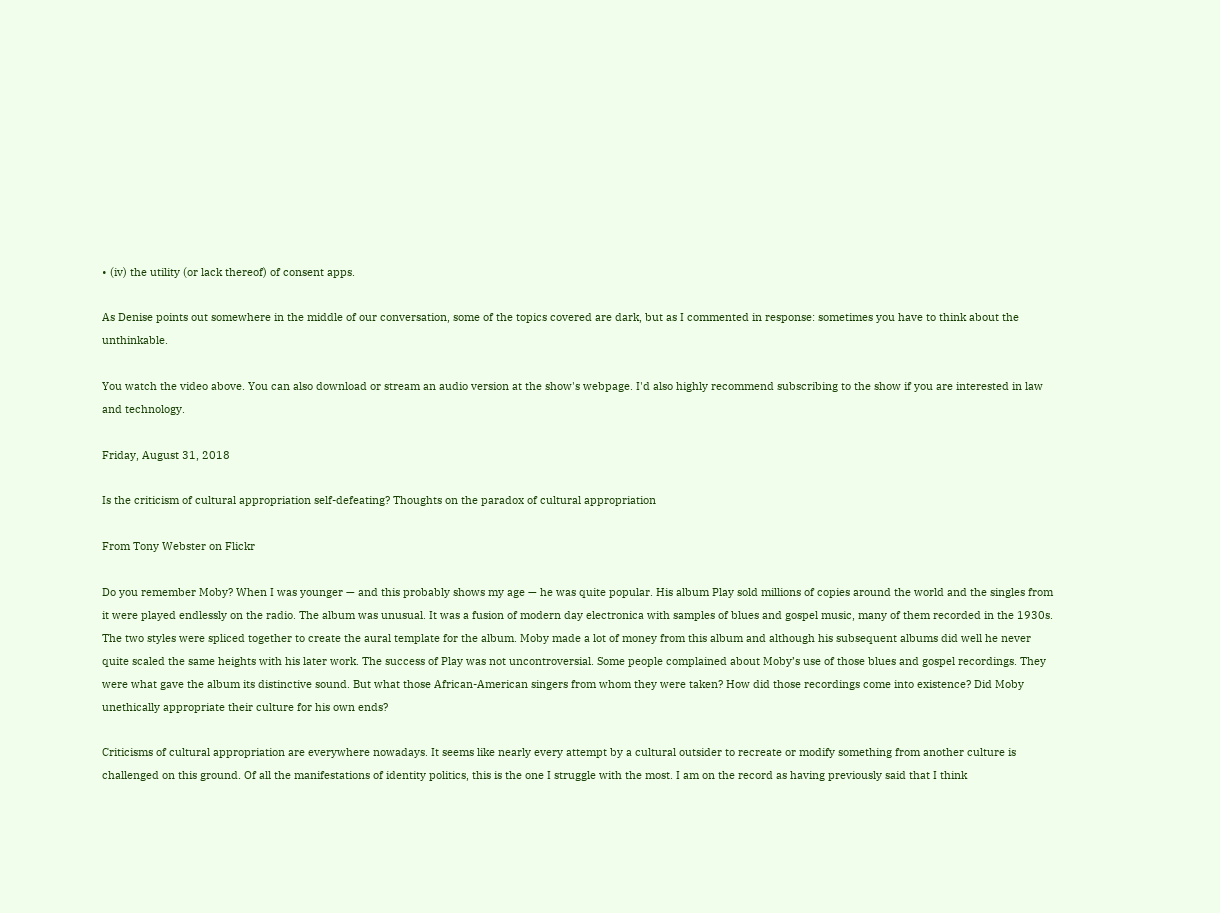• (iv) the utility (or lack thereof) of consent apps.

As Denise points out somewhere in the middle of our conversation, some of the topics covered are dark, but as I commented in response: sometimes you have to think about the unthinkable.

You watch the video above. You can also download or stream an audio version at the show's webpage. I'd also highly recommend subscribing to the show if you are interested in law and technology.

Friday, August 31, 2018

Is the criticism of cultural appropriation self-defeating? Thoughts on the paradox of cultural appropriation

From Tony Webster on Flickr

Do you remember Moby? When I was younger — and this probably shows my age — he was quite popular. His album Play sold millions of copies around the world and the singles from it were played endlessly on the radio. The album was unusual. It was a fusion of modern day electronica with samples of blues and gospel music, many of them recorded in the 1930s. The two styles were spliced together to create the aural template for the album. Moby made a lot of money from this album and although his subsequent albums did well he never quite scaled the same heights with his later work. The success of Play was not uncontroversial. Some people complained about Moby’s use of those blues and gospel recordings. They were what gave the album its distinctive sound. But what those African-American singers from whom they were taken? How did those recordings come into existence? Did Moby unethically appropriate their culture for his own ends?

Criticisms of cultural appropriation are everywhere nowadays. It seems like nearly every attempt by a cultural outsider to recreate or modify something from another culture is challenged on this ground. Of all the manifestations of identity politics, this is the one I struggle with the most. I am on the record as having previously said that I think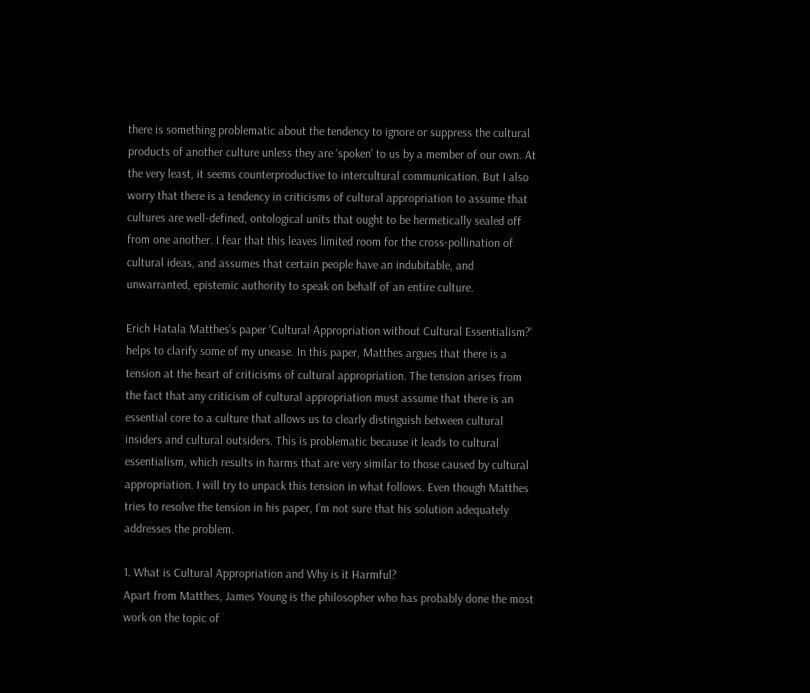there is something problematic about the tendency to ignore or suppress the cultural products of another culture unless they are ‘spoken’ to us by a member of our own. At the very least, it seems counterproductive to intercultural communication. But I also worry that there is a tendency in criticisms of cultural appropriation to assume that cultures are well-defined, ontological units that ought to be hermetically sealed off from one another. I fear that this leaves limited room for the cross-pollination of cultural ideas, and assumes that certain people have an indubitable, and unwarranted, epistemic authority to speak on behalf of an entire culture.

Erich Hatala Matthes’s paper ‘Cultural Appropriation without Cultural Essentialism?’ helps to clarify some of my unease. In this paper, Matthes argues that there is a tension at the heart of criticisms of cultural appropriation. The tension arises from the fact that any criticism of cultural appropriation must assume that there is an essential core to a culture that allows us to clearly distinguish between cultural insiders and cultural outsiders. This is problematic because it leads to cultural essentialism, which results in harms that are very similar to those caused by cultural appropriation. I will try to unpack this tension in what follows. Even though Matthes tries to resolve the tension in his paper, I’m not sure that his solution adequately addresses the problem.

1. What is Cultural Appropriation and Why is it Harmful?
Apart from Matthes, James Young is the philosopher who has probably done the most work on the topic of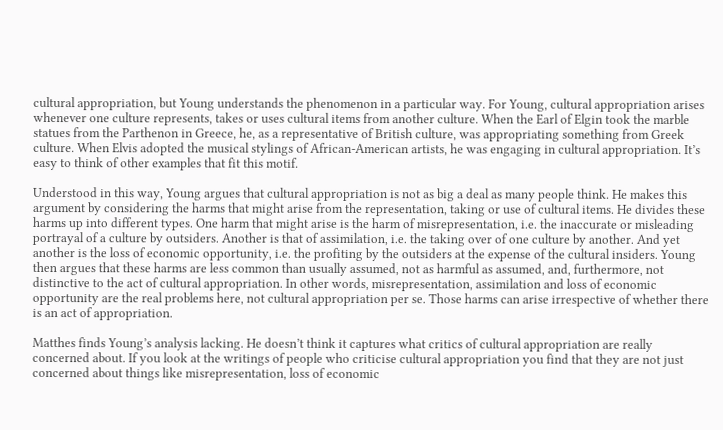cultural appropriation, but Young understands the phenomenon in a particular way. For Young, cultural appropriation arises whenever one culture represents, takes or uses cultural items from another culture. When the Earl of Elgin took the marble statues from the Parthenon in Greece, he, as a representative of British culture, was appropriating something from Greek culture. When Elvis adopted the musical stylings of African-American artists, he was engaging in cultural appropriation. It’s easy to think of other examples that fit this motif.

Understood in this way, Young argues that cultural appropriation is not as big a deal as many people think. He makes this argument by considering the harms that might arise from the representation, taking or use of cultural items. He divides these harms up into different types. One harm that might arise is the harm of misrepresentation, i.e. the inaccurate or misleading portrayal of a culture by outsiders. Another is that of assimilation, i.e. the taking over of one culture by another. And yet another is the loss of economic opportunity, i.e. the profiting by the outsiders at the expense of the cultural insiders. Young then argues that these harms are less common than usually assumed, not as harmful as assumed, and, furthermore, not distinctive to the act of cultural appropriation. In other words, misrepresentation, assimilation and loss of economic opportunity are the real problems here, not cultural appropriation per se. Those harms can arise irrespective of whether there is an act of appropriation.

Matthes finds Young’s analysis lacking. He doesn’t think it captures what critics of cultural appropriation are really concerned about. If you look at the writings of people who criticise cultural appropriation you find that they are not just concerned about things like misrepresentation, loss of economic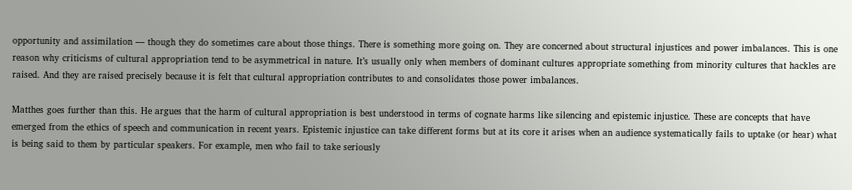opportunity and assimilation — though they do sometimes care about those things. There is something more going on. They are concerned about structural injustices and power imbalances. This is one reason why criticisms of cultural appropriation tend to be asymmetrical in nature. It’s usually only when members of dominant cultures appropriate something from minority cultures that hackles are raised. And they are raised precisely because it is felt that cultural appropriation contributes to and consolidates those power imbalances.

Matthes goes further than this. He argues that the harm of cultural appropriation is best understood in terms of cognate harms like silencing and epistemic injustice. These are concepts that have emerged from the ethics of speech and communication in recent years. Epistemic injustice can take different forms but at its core it arises when an audience systematically fails to uptake (or hear) what is being said to them by particular speakers. For example, men who fail to take seriously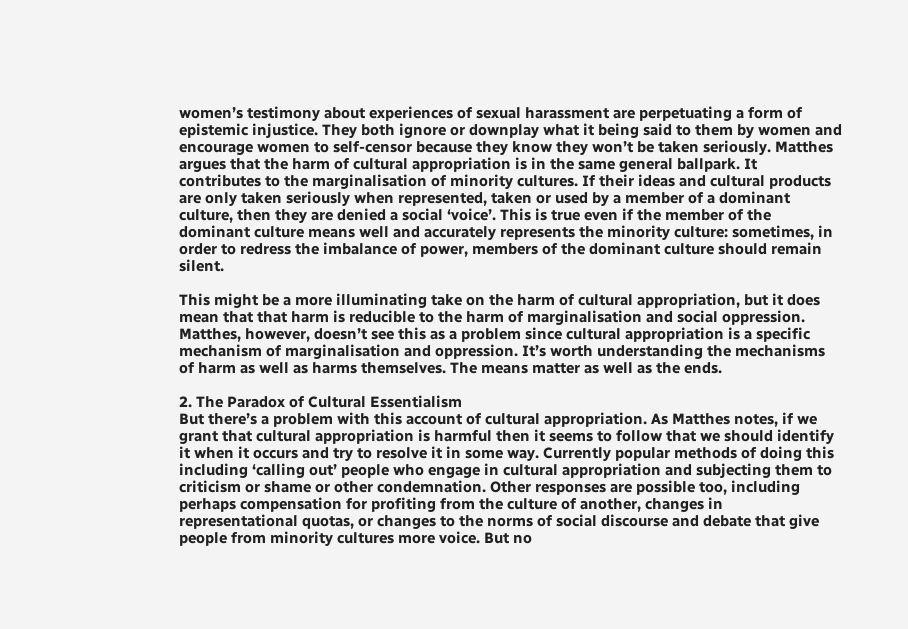women’s testimony about experiences of sexual harassment are perpetuating a form of epistemic injustice. They both ignore or downplay what it being said to them by women and encourage women to self-censor because they know they won’t be taken seriously. Matthes argues that the harm of cultural appropriation is in the same general ballpark. It contributes to the marginalisation of minority cultures. If their ideas and cultural products are only taken seriously when represented, taken or used by a member of a dominant culture, then they are denied a social ‘voice’. This is true even if the member of the dominant culture means well and accurately represents the minority culture: sometimes, in order to redress the imbalance of power, members of the dominant culture should remain silent.

This might be a more illuminating take on the harm of cultural appropriation, but it does mean that that harm is reducible to the harm of marginalisation and social oppression. Matthes, however, doesn’t see this as a problem since cultural appropriation is a specific mechanism of marginalisation and oppression. It’s worth understanding the mechanisms of harm as well as harms themselves. The means matter as well as the ends.

2. The Paradox of Cultural Essentialism
But there’s a problem with this account of cultural appropriation. As Matthes notes, if we grant that cultural appropriation is harmful then it seems to follow that we should identify it when it occurs and try to resolve it in some way. Currently popular methods of doing this including ‘calling out’ people who engage in cultural appropriation and subjecting them to criticism or shame or other condemnation. Other responses are possible too, including perhaps compensation for profiting from the culture of another, changes in representational quotas, or changes to the norms of social discourse and debate that give people from minority cultures more voice. But no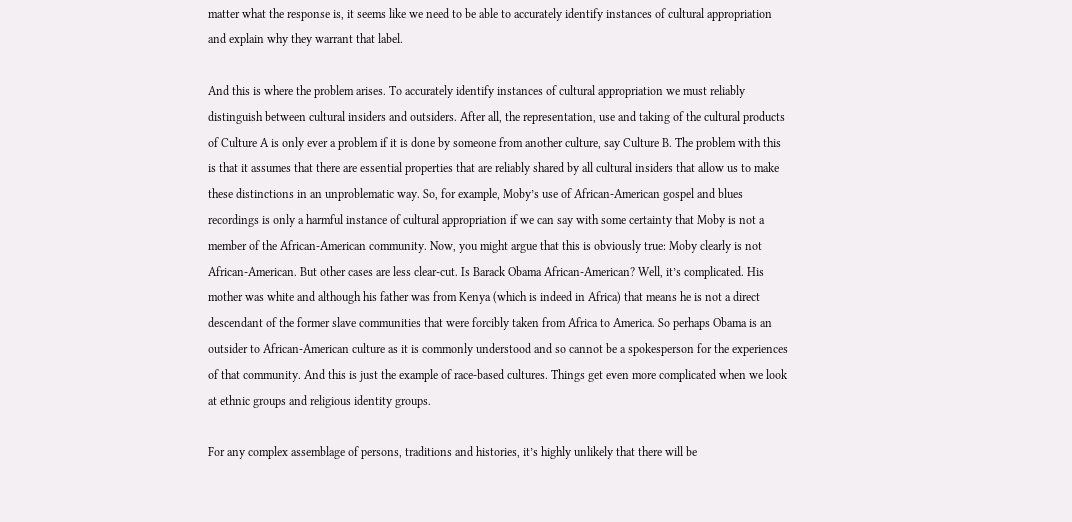matter what the response is, it seems like we need to be able to accurately identify instances of cultural appropriation and explain why they warrant that label.

And this is where the problem arises. To accurately identify instances of cultural appropriation we must reliably distinguish between cultural insiders and outsiders. After all, the representation, use and taking of the cultural products of Culture A is only ever a problem if it is done by someone from another culture, say Culture B. The problem with this is that it assumes that there are essential properties that are reliably shared by all cultural insiders that allow us to make these distinctions in an unproblematic way. So, for example, Moby’s use of African-American gospel and blues recordings is only a harmful instance of cultural appropriation if we can say with some certainty that Moby is not a member of the African-American community. Now, you might argue that this is obviously true: Moby clearly is not African-American. But other cases are less clear-cut. Is Barack Obama African-American? Well, it’s complicated. His mother was white and although his father was from Kenya (which is indeed in Africa) that means he is not a direct descendant of the former slave communities that were forcibly taken from Africa to America. So perhaps Obama is an outsider to African-American culture as it is commonly understood and so cannot be a spokesperson for the experiences of that community. And this is just the example of race-based cultures. Things get even more complicated when we look at ethnic groups and religious identity groups.

For any complex assemblage of persons, traditions and histories, it’s highly unlikely that there will be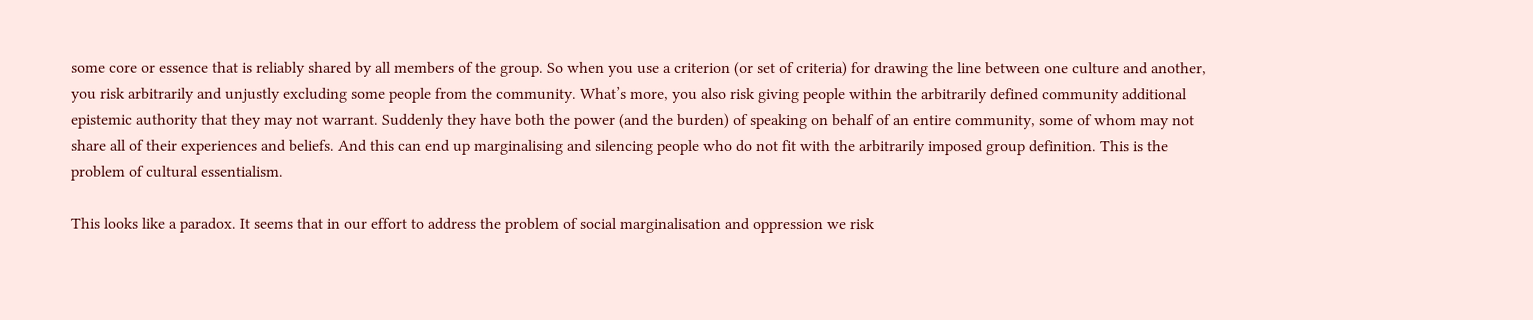some core or essence that is reliably shared by all members of the group. So when you use a criterion (or set of criteria) for drawing the line between one culture and another, you risk arbitrarily and unjustly excluding some people from the community. What’s more, you also risk giving people within the arbitrarily defined community additional epistemic authority that they may not warrant. Suddenly they have both the power (and the burden) of speaking on behalf of an entire community, some of whom may not share all of their experiences and beliefs. And this can end up marginalising and silencing people who do not fit with the arbitrarily imposed group definition. This is the problem of cultural essentialism.

This looks like a paradox. It seems that in our effort to address the problem of social marginalisation and oppression we risk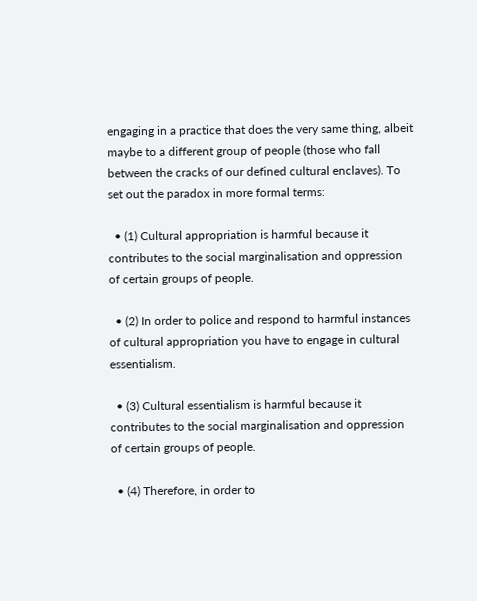engaging in a practice that does the very same thing, albeit maybe to a different group of people (those who fall between the cracks of our defined cultural enclaves). To set out the paradox in more formal terms:

  • (1) Cultural appropriation is harmful because it contributes to the social marginalisation and oppression of certain groups of people.

  • (2) In order to police and respond to harmful instances of cultural appropriation you have to engage in cultural essentialism.

  • (3) Cultural essentialism is harmful because it contributes to the social marginalisation and oppression of certain groups of people.

  • (4) Therefore, in order to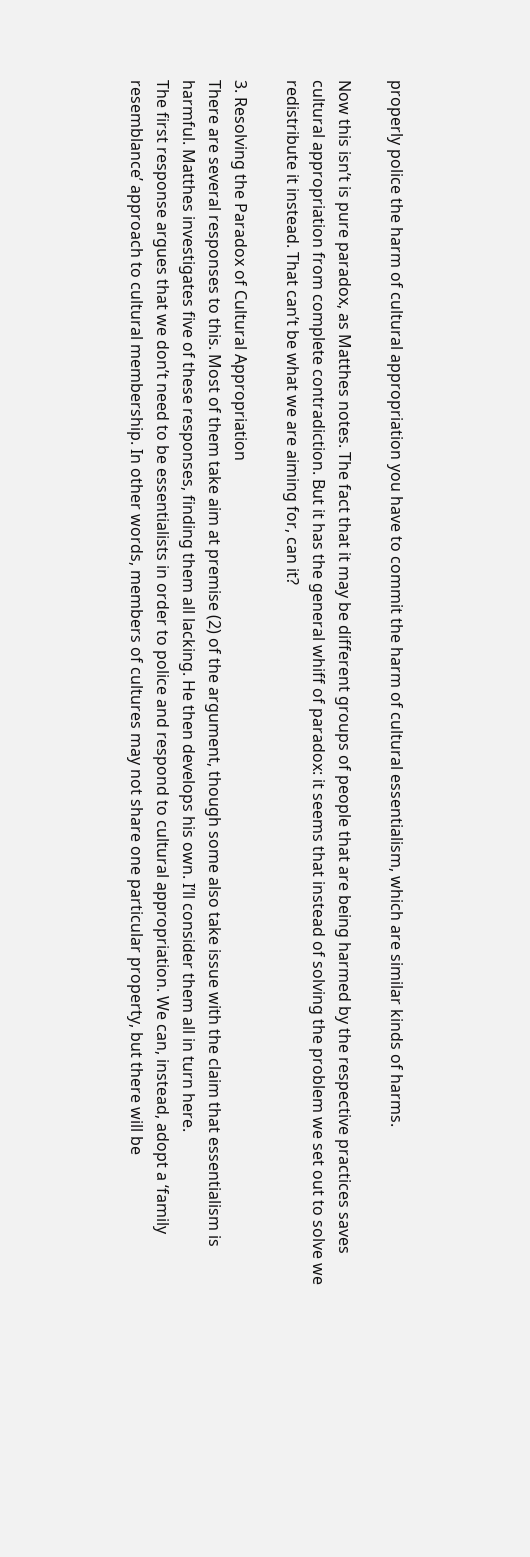properly police the harm of cultural appropriation you have to commit the harm of cultural essentialism, which are similar kinds of harms.

Now this isn’t is pure paradox, as Matthes notes. The fact that it may be different groups of people that are being harmed by the respective practices saves cultural appropriation from complete contradiction. But it has the general whiff of paradox: it seems that instead of solving the problem we set out to solve we redistribute it instead. That can’t be what we are aiming for, can it?

3. Resolving the Paradox of Cultural Appropriation
There are several responses to this. Most of them take aim at premise (2) of the argument, though some also take issue with the claim that essentialism is harmful. Matthes investigates five of these responses, finding them all lacking. He then develops his own. I’ll consider them all in turn here.
The first response argues that we don’t need to be essentialists in order to police and respond to cultural appropriation. We can, instead, adopt a ‘family resemblance’ approach to cultural membership. In other words, members of cultures may not share one particular property, but there will be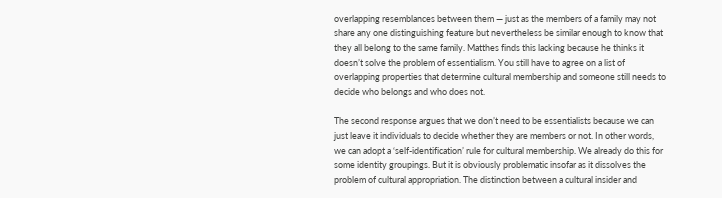overlapping resemblances between them — just as the members of a family may not share any one distinguishing feature but nevertheless be similar enough to know that they all belong to the same family. Matthes finds this lacking because he thinks it doesn’t solve the problem of essentialism. You still have to agree on a list of overlapping properties that determine cultural membership and someone still needs to decide who belongs and who does not.

The second response argues that we don’t need to be essentialists because we can just leave it individuals to decide whether they are members or not. In other words, we can adopt a ‘self-identification’ rule for cultural membership. We already do this for some identity groupings. But it is obviously problematic insofar as it dissolves the problem of cultural appropriation. The distinction between a cultural insider and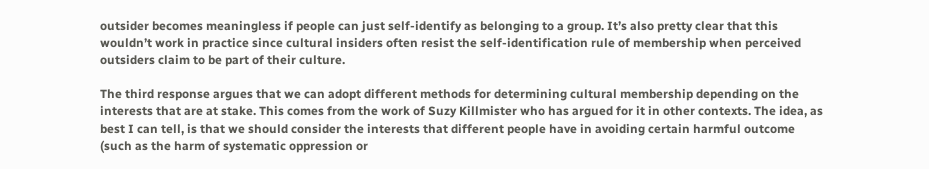outsider becomes meaningless if people can just self-identify as belonging to a group. It’s also pretty clear that this wouldn’t work in practice since cultural insiders often resist the self-identification rule of membership when perceived outsiders claim to be part of their culture.

The third response argues that we can adopt different methods for determining cultural membership depending on the interests that are at stake. This comes from the work of Suzy Killmister who has argued for it in other contexts. The idea, as best I can tell, is that we should consider the interests that different people have in avoiding certain harmful outcome (such as the harm of systematic oppression or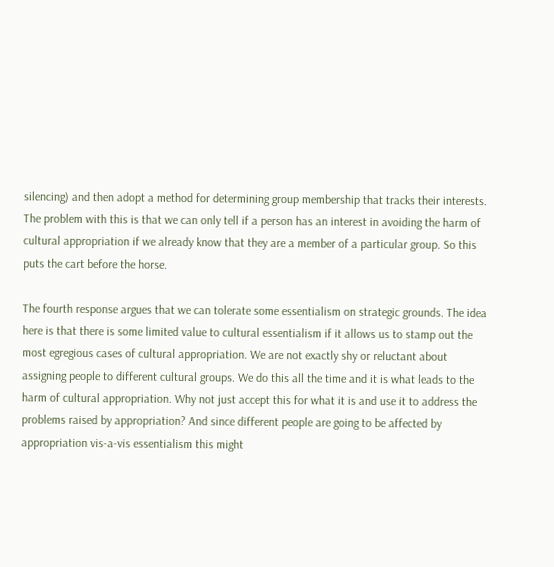silencing) and then adopt a method for determining group membership that tracks their interests. The problem with this is that we can only tell if a person has an interest in avoiding the harm of cultural appropriation if we already know that they are a member of a particular group. So this puts the cart before the horse.

The fourth response argues that we can tolerate some essentialism on strategic grounds. The idea here is that there is some limited value to cultural essentialism if it allows us to stamp out the most egregious cases of cultural appropriation. We are not exactly shy or reluctant about assigning people to different cultural groups. We do this all the time and it is what leads to the harm of cultural appropriation. Why not just accept this for what it is and use it to address the problems raised by appropriation? And since different people are going to be affected by appropriation vis-a-vis essentialism this might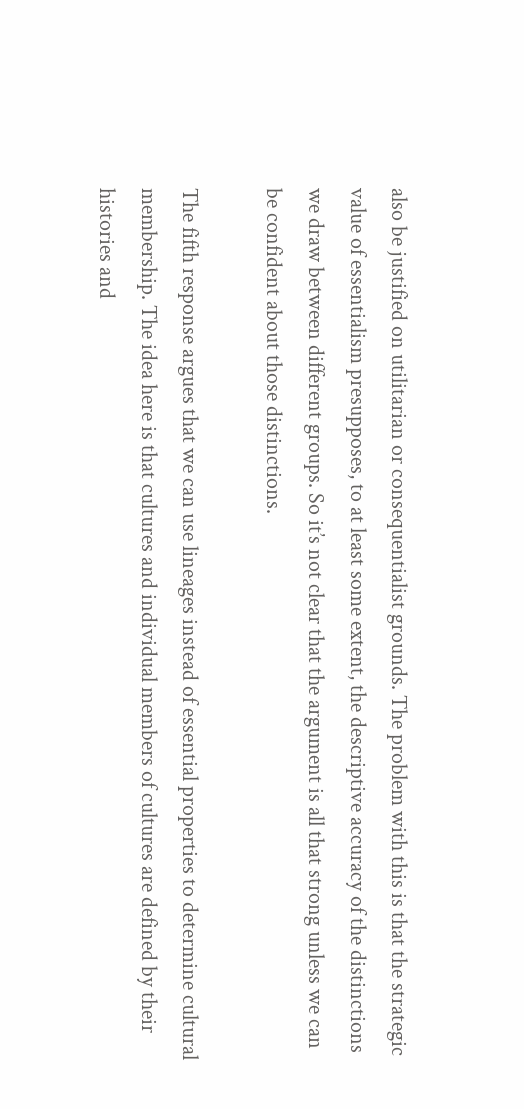also be justified on utilitarian or consequentialist grounds. The problem with this is that the strategic value of essentialism presupposes, to at least some extent, the descriptive accuracy of the distinctions we draw between different groups. So it’s not clear that the argument is all that strong unless we can be confident about those distinctions.

The fifth response argues that we can use lineages instead of essential properties to determine cultural membership. The idea here is that cultures and individual members of cultures are defined by their histories and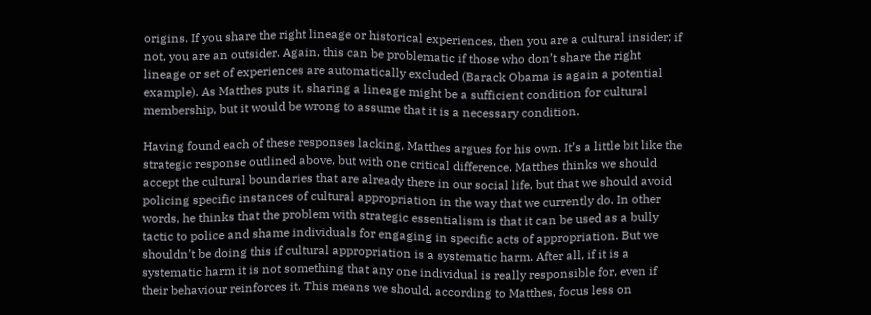origins. If you share the right lineage or historical experiences, then you are a cultural insider; if not, you are an outsider. Again, this can be problematic if those who don’t share the right lineage or set of experiences are automatically excluded (Barack Obama is again a potential example). As Matthes puts it, sharing a lineage might be a sufficient condition for cultural membership, but it would be wrong to assume that it is a necessary condition.

Having found each of these responses lacking, Matthes argues for his own. It’s a little bit like the strategic response outlined above, but with one critical difference. Matthes thinks we should accept the cultural boundaries that are already there in our social life, but that we should avoid policing specific instances of cultural appropriation in the way that we currently do. In other words, he thinks that the problem with strategic essentialism is that it can be used as a bully tactic to police and shame individuals for engaging in specific acts of appropriation. But we shouldn’t be doing this if cultural appropriation is a systematic harm. After all, if it is a systematic harm it is not something that any one individual is really responsible for, even if their behaviour reinforces it. This means we should, according to Matthes, focus less on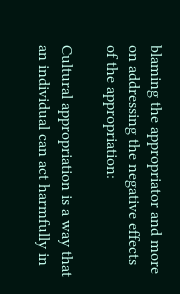blaming the appropriator and more on addressing the negative effects of the appropriation:

Cultural appropriation is a way that an individual can act harmfully in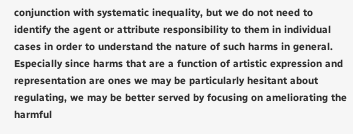conjunction with systematic inequality, but we do not need to identify the agent or attribute responsibility to them in individual cases in order to understand the nature of such harms in general. Especially since harms that are a function of artistic expression and representation are ones we may be particularly hesitant about regulating, we may be better served by focusing on ameliorating the harmful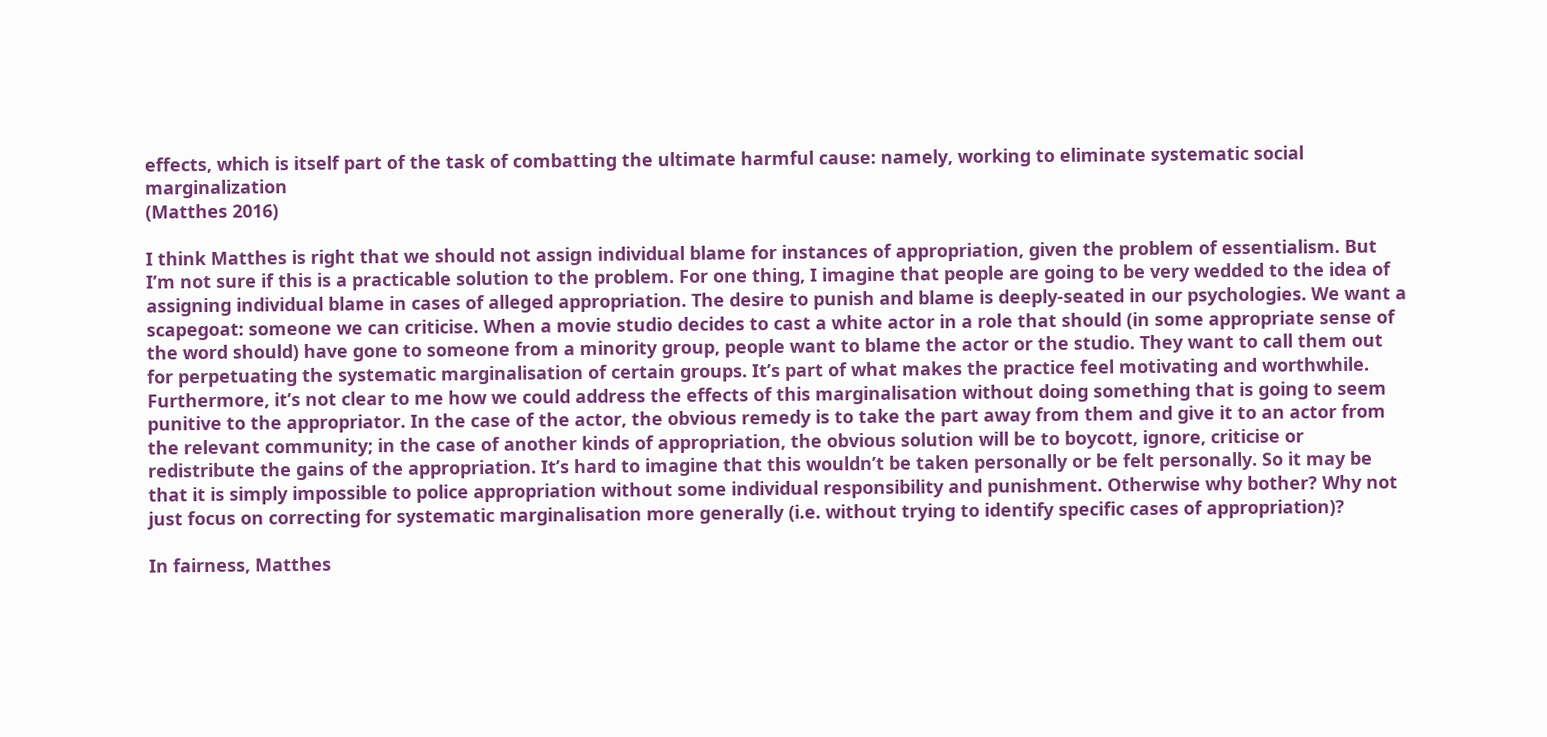effects, which is itself part of the task of combatting the ultimate harmful cause: namely, working to eliminate systematic social marginalization
(Matthes 2016)

I think Matthes is right that we should not assign individual blame for instances of appropriation, given the problem of essentialism. But I’m not sure if this is a practicable solution to the problem. For one thing, I imagine that people are going to be very wedded to the idea of assigning individual blame in cases of alleged appropriation. The desire to punish and blame is deeply-seated in our psychologies. We want a scapegoat: someone we can criticise. When a movie studio decides to cast a white actor in a role that should (in some appropriate sense of the word should) have gone to someone from a minority group, people want to blame the actor or the studio. They want to call them out for perpetuating the systematic marginalisation of certain groups. It’s part of what makes the practice feel motivating and worthwhile. Furthermore, it’s not clear to me how we could address the effects of this marginalisation without doing something that is going to seem punitive to the appropriator. In the case of the actor, the obvious remedy is to take the part away from them and give it to an actor from the relevant community; in the case of another kinds of appropriation, the obvious solution will be to boycott, ignore, criticise or redistribute the gains of the appropriation. It’s hard to imagine that this wouldn’t be taken personally or be felt personally. So it may be that it is simply impossible to police appropriation without some individual responsibility and punishment. Otherwise why bother? Why not just focus on correcting for systematic marginalisation more generally (i.e. without trying to identify specific cases of appropriation)?

In fairness, Matthes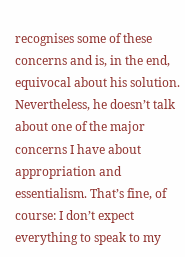recognises some of these concerns and is, in the end, equivocal about his solution. Nevertheless, he doesn’t talk about one of the major concerns I have about appropriation and essentialism. That’s fine, of course: I don’t expect everything to speak to my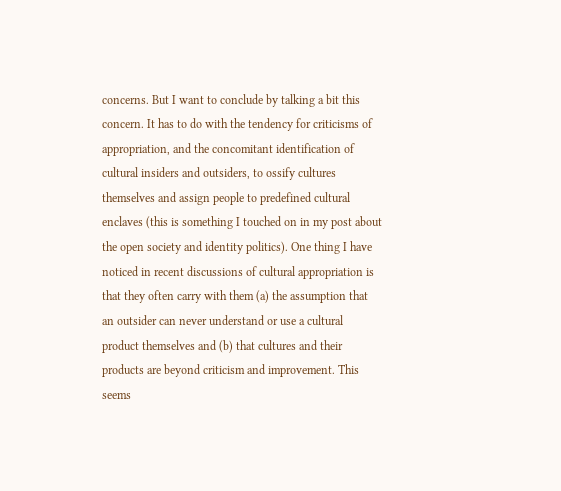concerns. But I want to conclude by talking a bit this concern. It has to do with the tendency for criticisms of appropriation, and the concomitant identification of cultural insiders and outsiders, to ossify cultures themselves and assign people to predefined cultural enclaves (this is something I touched on in my post about the open society and identity politics). One thing I have noticed in recent discussions of cultural appropriation is that they often carry with them (a) the assumption that an outsider can never understand or use a cultural product themselves and (b) that cultures and their products are beyond criticism and improvement. This seems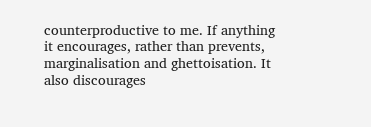counterproductive to me. If anything it encourages, rather than prevents, marginalisation and ghettoisation. It also discourages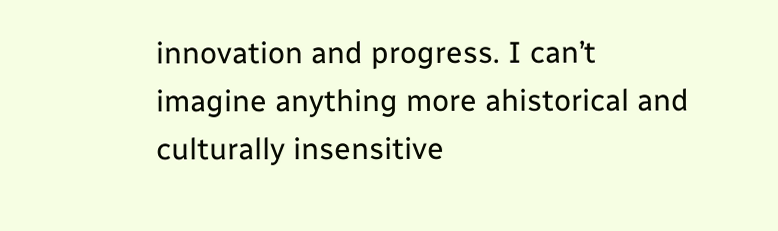innovation and progress. I can’t imagine anything more ahistorical and culturally insensitive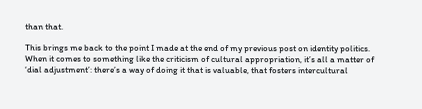than that.

This brings me back to the point I made at the end of my previous post on identity politics. When it comes to something like the criticism of cultural appropriation, it’s all a matter of ‘dial adjustment’: there’s a way of doing it that is valuable, that fosters intercultural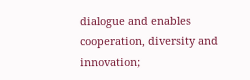dialogue and enables cooperation, diversity and innovation;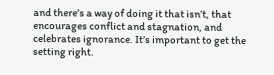and there’s a way of doing it that isn’t, that encourages conflict and stagnation, and celebrates ignorance. It’s important to get the setting right.